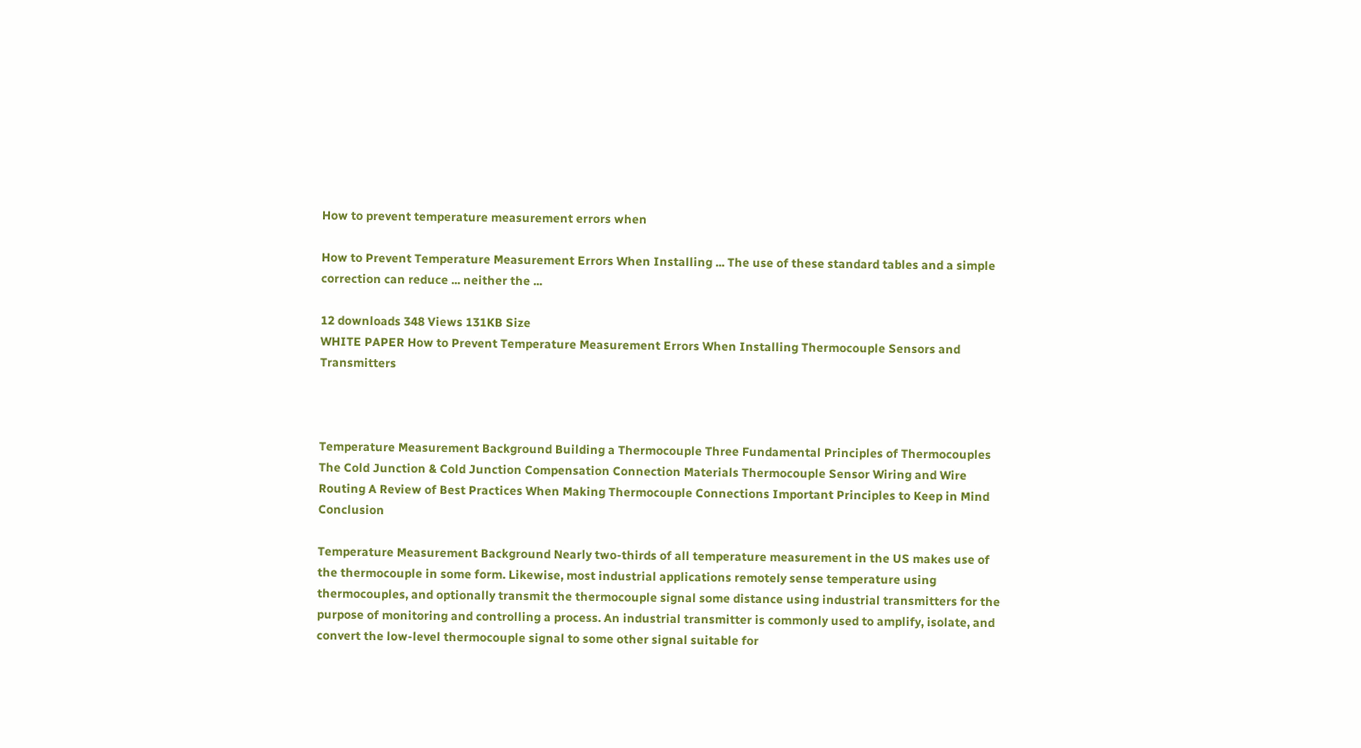How to prevent temperature measurement errors when

How to Prevent Temperature Measurement Errors When Installing ... The use of these standard tables and a simple correction can reduce ... neither the ...

12 downloads 348 Views 131KB Size
WHITE PAPER How to Prevent Temperature Measurement Errors When Installing Thermocouple Sensors and Transmitters



Temperature Measurement Background Building a Thermocouple Three Fundamental Principles of Thermocouples The Cold Junction & Cold Junction Compensation Connection Materials Thermocouple Sensor Wiring and Wire Routing A Review of Best Practices When Making Thermocouple Connections Important Principles to Keep in Mind Conclusion

Temperature Measurement Background Nearly two-thirds of all temperature measurement in the US makes use of the thermocouple in some form. Likewise, most industrial applications remotely sense temperature using thermocouples, and optionally transmit the thermocouple signal some distance using industrial transmitters for the purpose of monitoring and controlling a process. An industrial transmitter is commonly used to amplify, isolate, and convert the low-level thermocouple signal to some other signal suitable for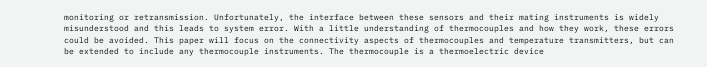monitoring or retransmission. Unfortunately, the interface between these sensors and their mating instruments is widely misunderstood and this leads to system error. With a little understanding of thermocouples and how they work, these errors could be avoided. This paper will focus on the connectivity aspects of thermocouples and temperature transmitters, but can be extended to include any thermocouple instruments. The thermocouple is a thermoelectric device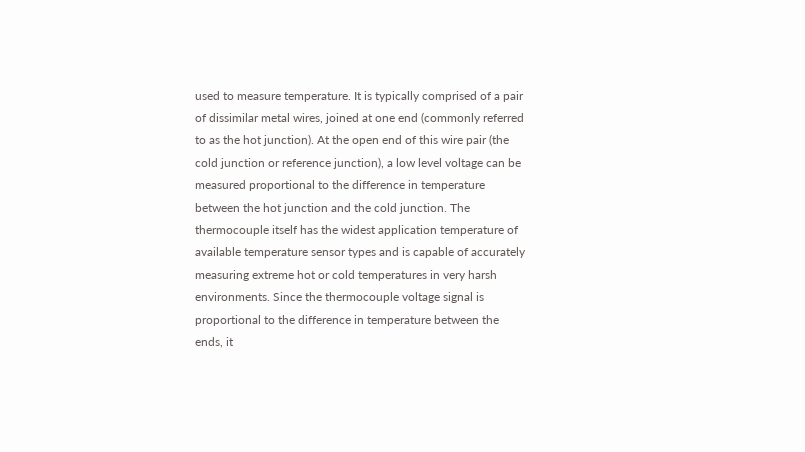used to measure temperature. It is typically comprised of a pair of dissimilar metal wires, joined at one end (commonly referred to as the hot junction). At the open end of this wire pair (the cold junction or reference junction), a low level voltage can be measured proportional to the difference in temperature between the hot junction and the cold junction. The thermocouple itself has the widest application temperature of available temperature sensor types and is capable of accurately measuring extreme hot or cold temperatures in very harsh environments. Since the thermocouple voltage signal is proportional to the difference in temperature between the ends, it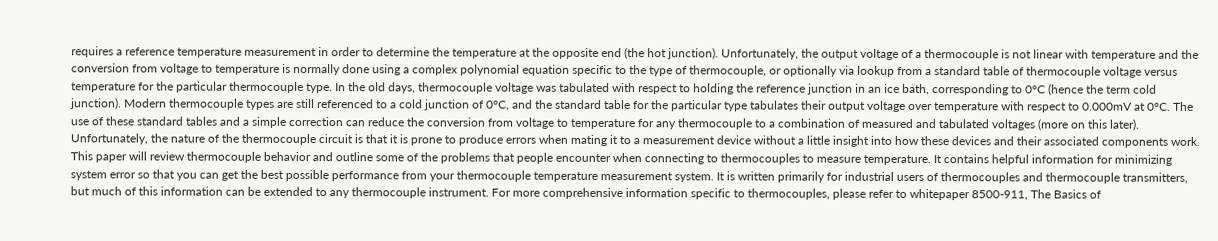requires a reference temperature measurement in order to determine the temperature at the opposite end (the hot junction). Unfortunately, the output voltage of a thermocouple is not linear with temperature and the conversion from voltage to temperature is normally done using a complex polynomial equation specific to the type of thermocouple, or optionally via lookup from a standard table of thermocouple voltage versus temperature for the particular thermocouple type. In the old days, thermocouple voltage was tabulated with respect to holding the reference junction in an ice bath, corresponding to 0°C (hence the term cold junction). Modern thermocouple types are still referenced to a cold junction of 0°C, and the standard table for the particular type tabulates their output voltage over temperature with respect to 0.000mV at 0°C. The use of these standard tables and a simple correction can reduce the conversion from voltage to temperature for any thermocouple to a combination of measured and tabulated voltages (more on this later). Unfortunately, the nature of the thermocouple circuit is that it is prone to produce errors when mating it to a measurement device without a little insight into how these devices and their associated components work. This paper will review thermocouple behavior and outline some of the problems that people encounter when connecting to thermocouples to measure temperature. It contains helpful information for minimizing system error so that you can get the best possible performance from your thermocouple temperature measurement system. It is written primarily for industrial users of thermocouples and thermocouple transmitters, but much of this information can be extended to any thermocouple instrument. For more comprehensive information specific to thermocouples, please refer to whitepaper 8500-911, The Basics of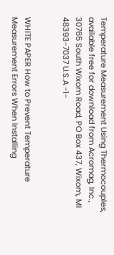Temperature Measurement Using Thermocouples, available free for download from Acromag, Inc., 30765 South Wixom Road, PO Box 437, Wixom, MI 48393-7037 U.S.A -1-


WHITE PAPER How to Prevent Temperature Measurement Errors When Installing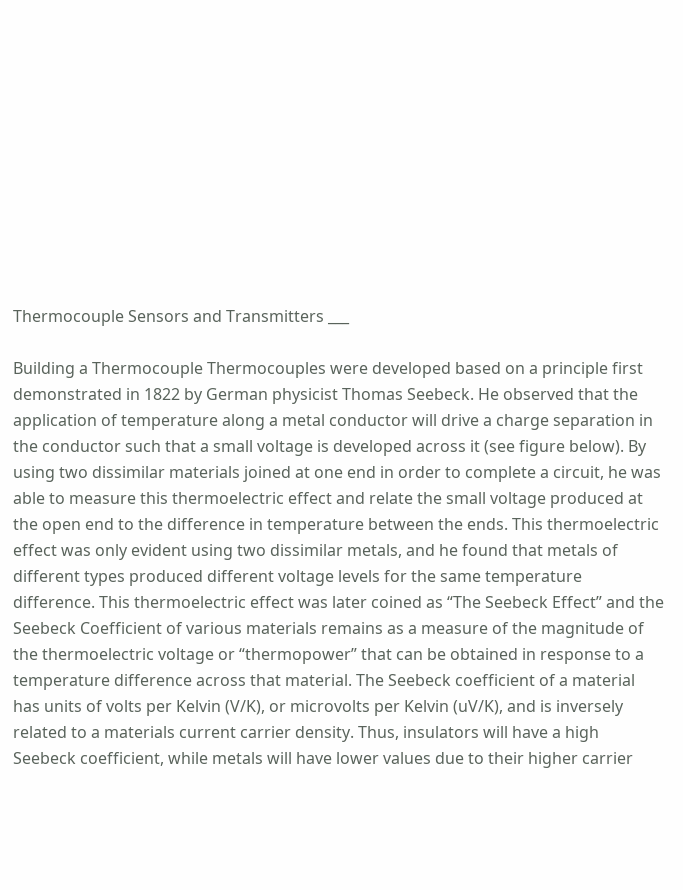Thermocouple Sensors and Transmitters ___

Building a Thermocouple Thermocouples were developed based on a principle first demonstrated in 1822 by German physicist Thomas Seebeck. He observed that the application of temperature along a metal conductor will drive a charge separation in the conductor such that a small voltage is developed across it (see figure below). By using two dissimilar materials joined at one end in order to complete a circuit, he was able to measure this thermoelectric effect and relate the small voltage produced at the open end to the difference in temperature between the ends. This thermoelectric effect was only evident using two dissimilar metals, and he found that metals of different types produced different voltage levels for the same temperature difference. This thermoelectric effect was later coined as “The Seebeck Effect” and the Seebeck Coefficient of various materials remains as a measure of the magnitude of the thermoelectric voltage or “thermopower” that can be obtained in response to a temperature difference across that material. The Seebeck coefficient of a material has units of volts per Kelvin (V/K), or microvolts per Kelvin (uV/K), and is inversely related to a materials current carrier density. Thus, insulators will have a high Seebeck coefficient, while metals will have lower values due to their higher carrier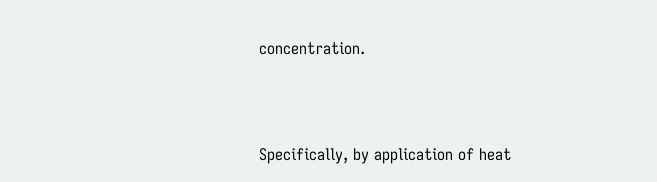concentration.




Specifically, by application of heat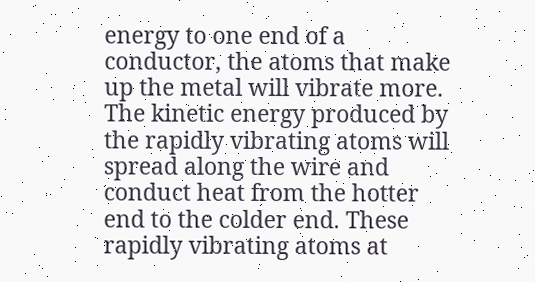energy to one end of a conductor, the atoms that make up the metal will vibrate more. The kinetic energy produced by the rapidly vibrating atoms will spread along the wire and conduct heat from the hotter end to the colder end. These rapidly vibrating atoms at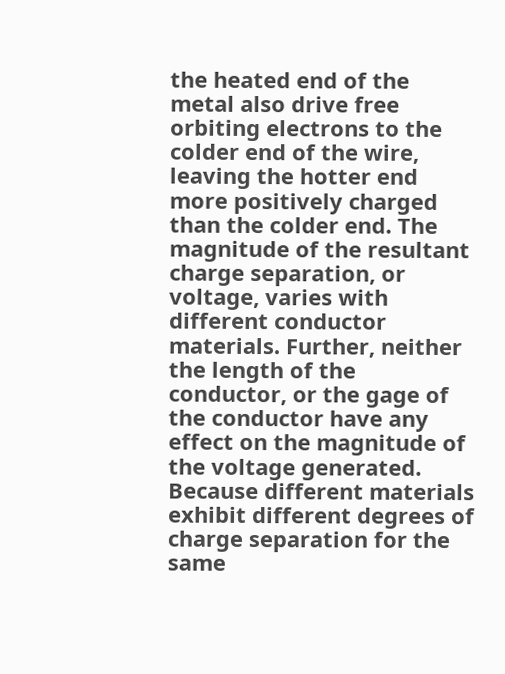the heated end of the metal also drive free orbiting electrons to the colder end of the wire, leaving the hotter end more positively charged than the colder end. The magnitude of the resultant charge separation, or voltage, varies with different conductor materials. Further, neither the length of the conductor, or the gage of the conductor have any effect on the magnitude of the voltage generated. Because different materials exhibit different degrees of charge separation for the same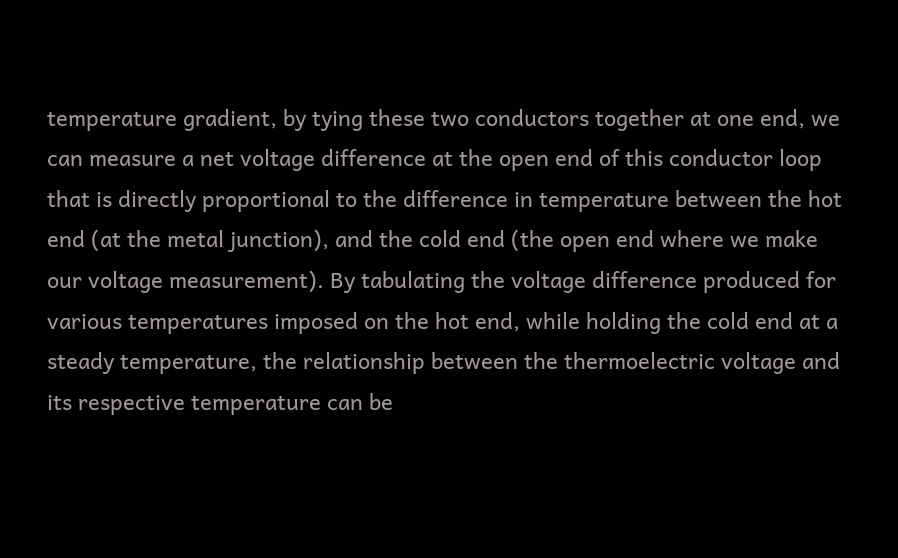temperature gradient, by tying these two conductors together at one end, we can measure a net voltage difference at the open end of this conductor loop that is directly proportional to the difference in temperature between the hot end (at the metal junction), and the cold end (the open end where we make our voltage measurement). By tabulating the voltage difference produced for various temperatures imposed on the hot end, while holding the cold end at a steady temperature, the relationship between the thermoelectric voltage and its respective temperature can be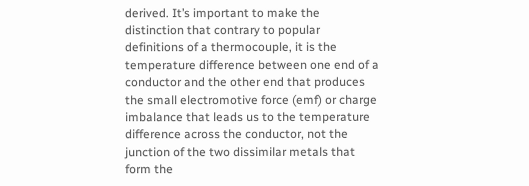derived. It’s important to make the distinction that contrary to popular definitions of a thermocouple, it is the temperature difference between one end of a conductor and the other end that produces the small electromotive force (emf) or charge imbalance that leads us to the temperature difference across the conductor, not the junction of the two dissimilar metals that form the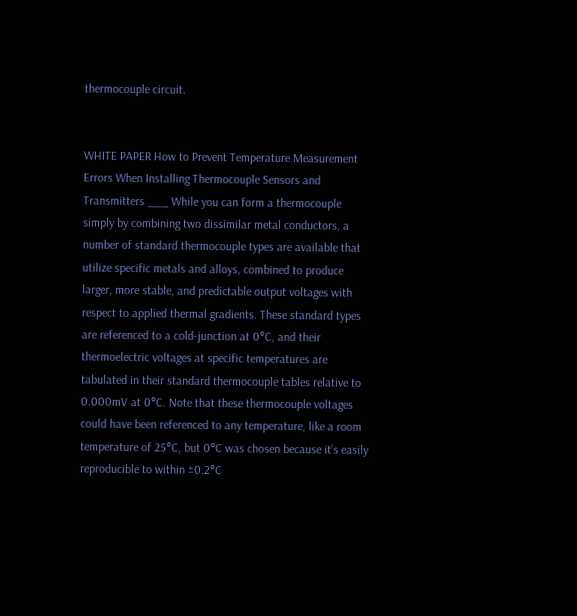thermocouple circuit.


WHITE PAPER How to Prevent Temperature Measurement Errors When Installing Thermocouple Sensors and Transmitters ___ While you can form a thermocouple simply by combining two dissimilar metal conductors, a number of standard thermocouple types are available that utilize specific metals and alloys, combined to produce larger, more stable, and predictable output voltages with respect to applied thermal gradients. These standard types are referenced to a cold-junction at 0°C, and their thermoelectric voltages at specific temperatures are tabulated in their standard thermocouple tables relative to 0.000mV at 0°C. Note that these thermocouple voltages could have been referenced to any temperature, like a room temperature of 25°C, but 0°C was chosen because it’s easily reproducible to within ±0.2°C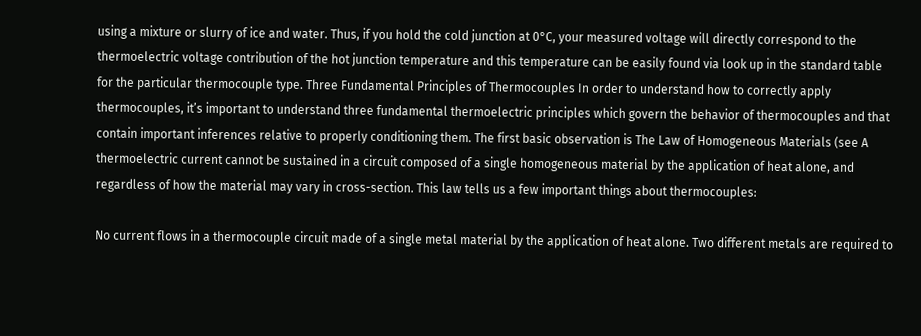using a mixture or slurry of ice and water. Thus, if you hold the cold junction at 0°C, your measured voltage will directly correspond to the thermoelectric voltage contribution of the hot junction temperature and this temperature can be easily found via look up in the standard table for the particular thermocouple type. Three Fundamental Principles of Thermocouples In order to understand how to correctly apply thermocouples, it’s important to understand three fundamental thermoelectric principles which govern the behavior of thermocouples and that contain important inferences relative to properly conditioning them. The first basic observation is The Law of Homogeneous Materials (see A thermoelectric current cannot be sustained in a circuit composed of a single homogeneous material by the application of heat alone, and regardless of how the material may vary in cross-section. This law tells us a few important things about thermocouples:

No current flows in a thermocouple circuit made of a single metal material by the application of heat alone. Two different metals are required to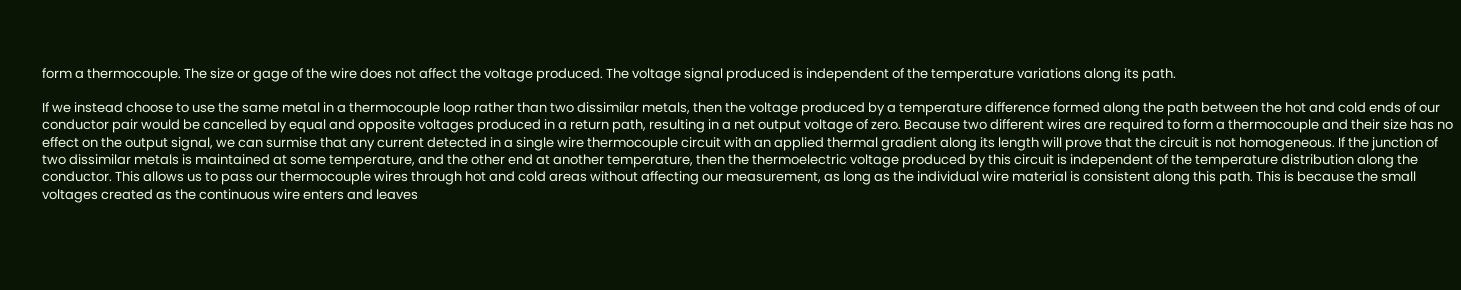form a thermocouple. The size or gage of the wire does not affect the voltage produced. The voltage signal produced is independent of the temperature variations along its path.

If we instead choose to use the same metal in a thermocouple loop rather than two dissimilar metals, then the voltage produced by a temperature difference formed along the path between the hot and cold ends of our conductor pair would be cancelled by equal and opposite voltages produced in a return path, resulting in a net output voltage of zero. Because two different wires are required to form a thermocouple and their size has no effect on the output signal, we can surmise that any current detected in a single wire thermocouple circuit with an applied thermal gradient along its length will prove that the circuit is not homogeneous. If the junction of two dissimilar metals is maintained at some temperature, and the other end at another temperature, then the thermoelectric voltage produced by this circuit is independent of the temperature distribution along the conductor. This allows us to pass our thermocouple wires through hot and cold areas without affecting our measurement, as long as the individual wire material is consistent along this path. This is because the small voltages created as the continuous wire enters and leaves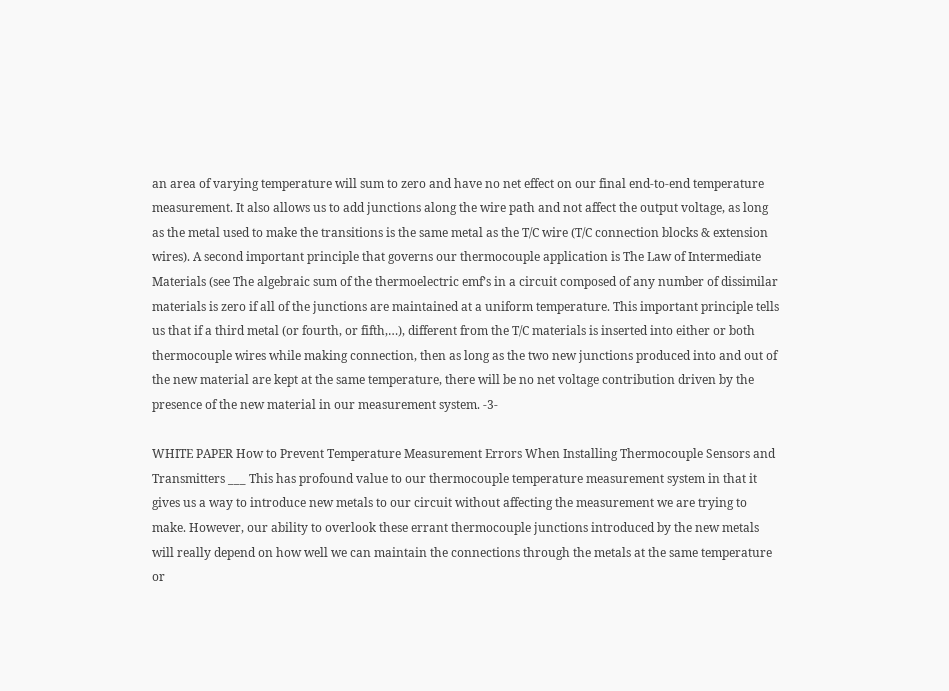an area of varying temperature will sum to zero and have no net effect on our final end-to-end temperature measurement. It also allows us to add junctions along the wire path and not affect the output voltage, as long as the metal used to make the transitions is the same metal as the T/C wire (T/C connection blocks & extension wires). A second important principle that governs our thermocouple application is The Law of Intermediate Materials (see The algebraic sum of the thermoelectric emf’s in a circuit composed of any number of dissimilar materials is zero if all of the junctions are maintained at a uniform temperature. This important principle tells us that if a third metal (or fourth, or fifth,…), different from the T/C materials is inserted into either or both thermocouple wires while making connection, then as long as the two new junctions produced into and out of the new material are kept at the same temperature, there will be no net voltage contribution driven by the presence of the new material in our measurement system. -3-

WHITE PAPER How to Prevent Temperature Measurement Errors When Installing Thermocouple Sensors and Transmitters ___ This has profound value to our thermocouple temperature measurement system in that it gives us a way to introduce new metals to our circuit without affecting the measurement we are trying to make. However, our ability to overlook these errant thermocouple junctions introduced by the new metals will really depend on how well we can maintain the connections through the metals at the same temperature or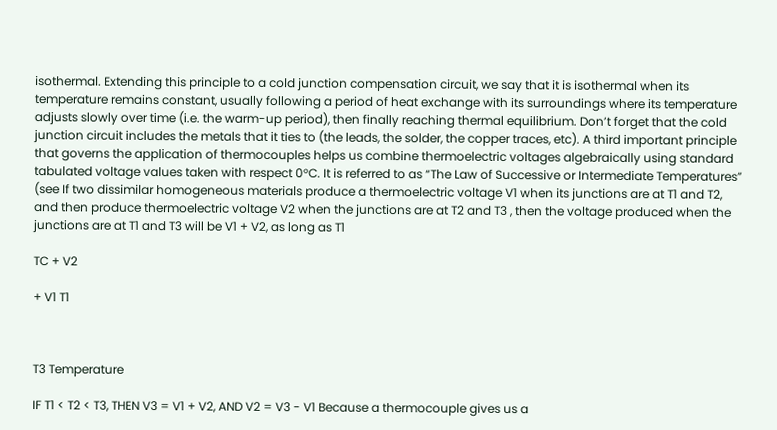isothermal. Extending this principle to a cold junction compensation circuit, we say that it is isothermal when its temperature remains constant, usually following a period of heat exchange with its surroundings where its temperature adjusts slowly over time (i.e. the warm-up period), then finally reaching thermal equilibrium. Don’t forget that the cold junction circuit includes the metals that it ties to (the leads, the solder, the copper traces, etc). A third important principle that governs the application of thermocouples helps us combine thermoelectric voltages algebraically using standard tabulated voltage values taken with respect 0°C. It is referred to as “The Law of Successive or Intermediate Temperatures” (see If two dissimilar homogeneous materials produce a thermoelectric voltage V1 when its junctions are at T1 and T2, and then produce thermoelectric voltage V2 when the junctions are at T2 and T3 , then the voltage produced when the junctions are at T1 and T3 will be V1 + V2, as long as T1

TC + V2

+ V1 T1



T3 Temperature

IF T1 < T2 < T3, THEN V3 = V1 + V2, AND V2 = V3 - V1 Because a thermocouple gives us a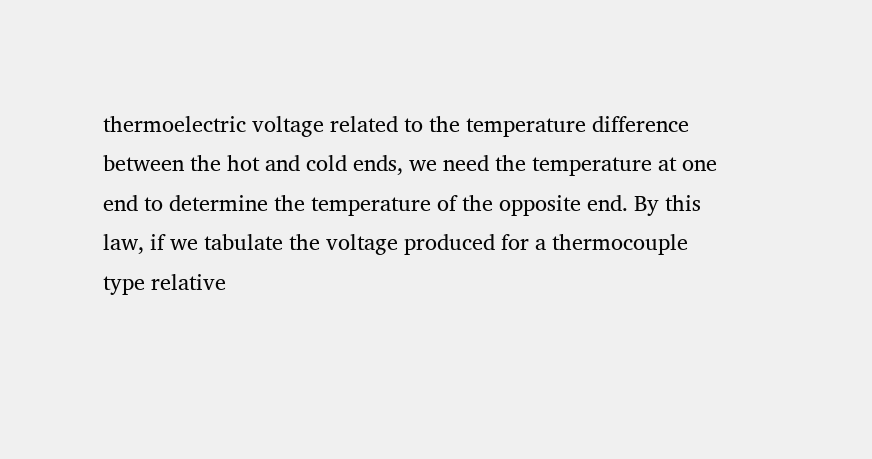thermoelectric voltage related to the temperature difference between the hot and cold ends, we need the temperature at one end to determine the temperature of the opposite end. By this law, if we tabulate the voltage produced for a thermocouple type relative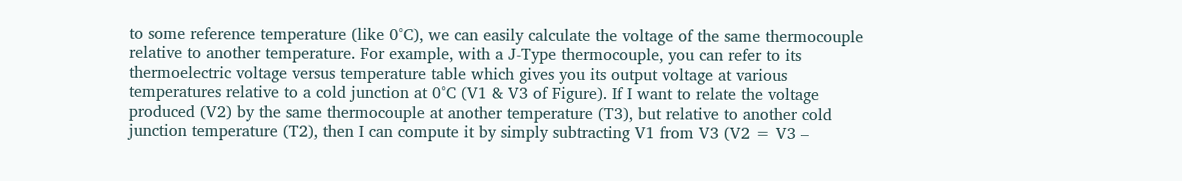to some reference temperature (like 0°C), we can easily calculate the voltage of the same thermocouple relative to another temperature. For example, with a J-Type thermocouple, you can refer to its thermoelectric voltage versus temperature table which gives you its output voltage at various temperatures relative to a cold junction at 0°C (V1 & V3 of Figure). If I want to relate the voltage produced (V2) by the same thermocouple at another temperature (T3), but relative to another cold junction temperature (T2), then I can compute it by simply subtracting V1 from V3 (V2 = V3 –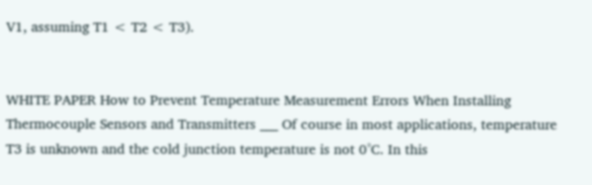V1, assuming T1 < T2 < T3).


WHITE PAPER How to Prevent Temperature Measurement Errors When Installing Thermocouple Sensors and Transmitters ___ Of course in most applications, temperature T3 is unknown and the cold junction temperature is not 0°C. In this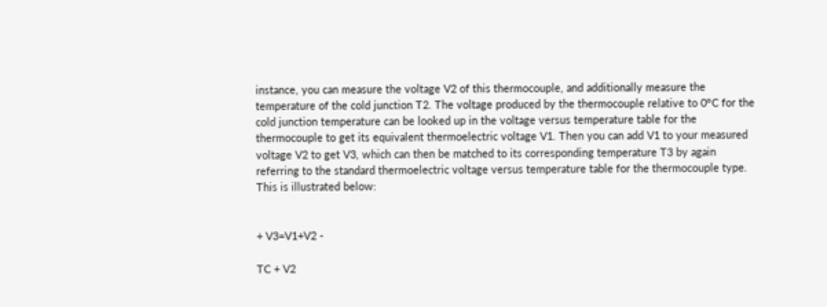instance, you can measure the voltage V2 of this thermocouple, and additionally measure the temperature of the cold junction T2. The voltage produced by the thermocouple relative to 0°C for the cold junction temperature can be looked up in the voltage versus temperature table for the thermocouple to get its equivalent thermoelectric voltage V1. Then you can add V1 to your measured voltage V2 to get V3, which can then be matched to its corresponding temperature T3 by again referring to the standard thermoelectric voltage versus temperature table for the thermocouple type. This is illustrated below:


+ V3=V1+V2 -

TC + V2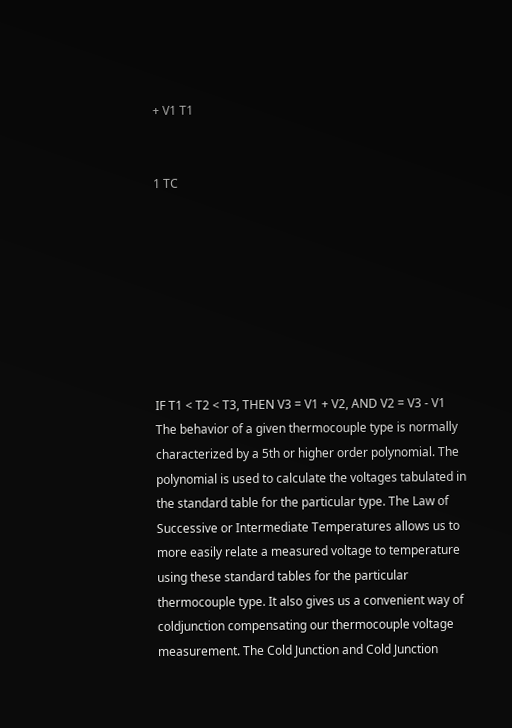+ V1 T1


1 TC








IF T1 < T2 < T3, THEN V3 = V1 + V2, AND V2 = V3 - V1 The behavior of a given thermocouple type is normally characterized by a 5th or higher order polynomial. The polynomial is used to calculate the voltages tabulated in the standard table for the particular type. The Law of Successive or Intermediate Temperatures allows us to more easily relate a measured voltage to temperature using these standard tables for the particular thermocouple type. It also gives us a convenient way of coldjunction compensating our thermocouple voltage measurement. The Cold Junction and Cold Junction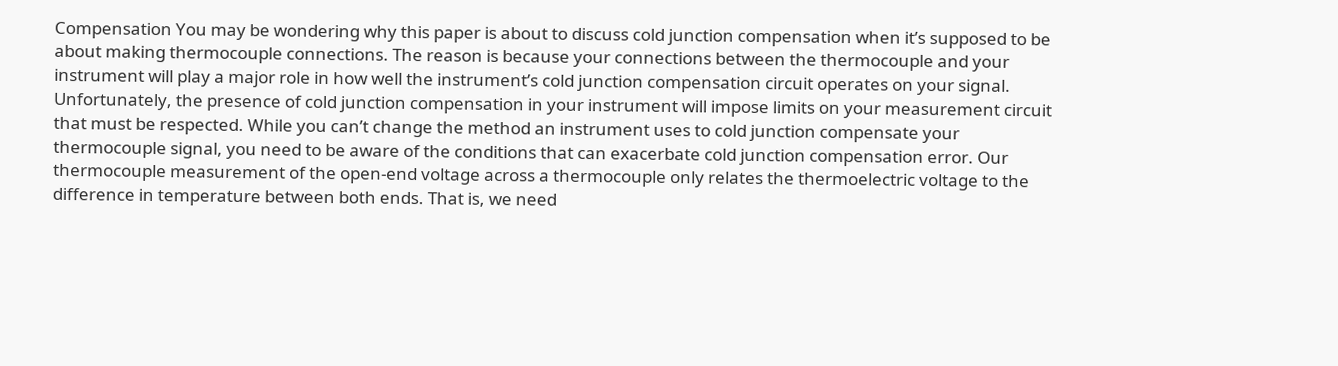Compensation You may be wondering why this paper is about to discuss cold junction compensation when it’s supposed to be about making thermocouple connections. The reason is because your connections between the thermocouple and your instrument will play a major role in how well the instrument’s cold junction compensation circuit operates on your signal. Unfortunately, the presence of cold junction compensation in your instrument will impose limits on your measurement circuit that must be respected. While you can’t change the method an instrument uses to cold junction compensate your thermocouple signal, you need to be aware of the conditions that can exacerbate cold junction compensation error. Our thermocouple measurement of the open-end voltage across a thermocouple only relates the thermoelectric voltage to the difference in temperature between both ends. That is, we need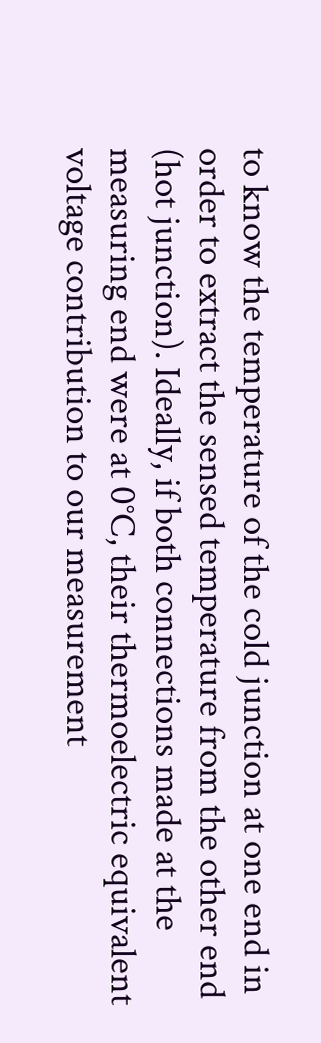to know the temperature of the cold junction at one end in order to extract the sensed temperature from the other end (hot junction). Ideally, if both connections made at the measuring end were at 0°C, their thermoelectric equivalent voltage contribution to our measurement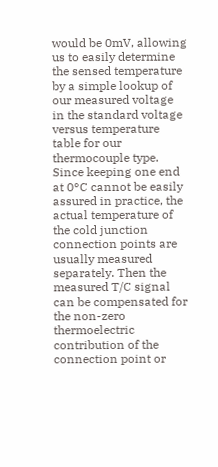would be 0mV, allowing us to easily determine the sensed temperature by a simple lookup of our measured voltage in the standard voltage versus temperature table for our thermocouple type. Since keeping one end at 0°C cannot be easily assured in practice, the actual temperature of the cold junction connection points are usually measured separately. Then the measured T/C signal can be compensated for the non-zero thermoelectric contribution of the connection point or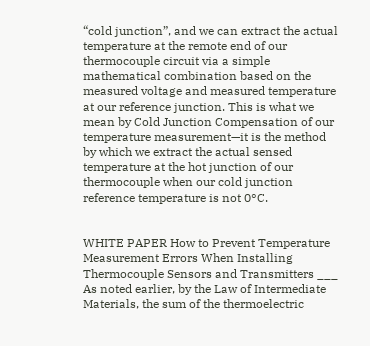“cold junction”, and we can extract the actual temperature at the remote end of our thermocouple circuit via a simple mathematical combination based on the measured voltage and measured temperature at our reference junction. This is what we mean by Cold Junction Compensation of our temperature measurement—it is the method by which we extract the actual sensed temperature at the hot junction of our thermocouple when our cold junction reference temperature is not 0°C.


WHITE PAPER How to Prevent Temperature Measurement Errors When Installing Thermocouple Sensors and Transmitters ___ As noted earlier, by the Law of Intermediate Materials, the sum of the thermoelectric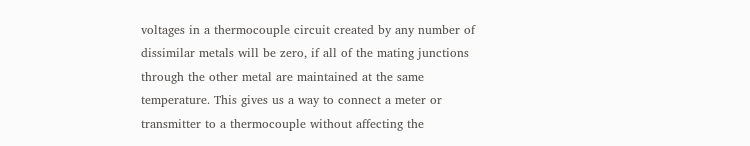voltages in a thermocouple circuit created by any number of dissimilar metals will be zero, if all of the mating junctions through the other metal are maintained at the same temperature. This gives us a way to connect a meter or transmitter to a thermocouple without affecting the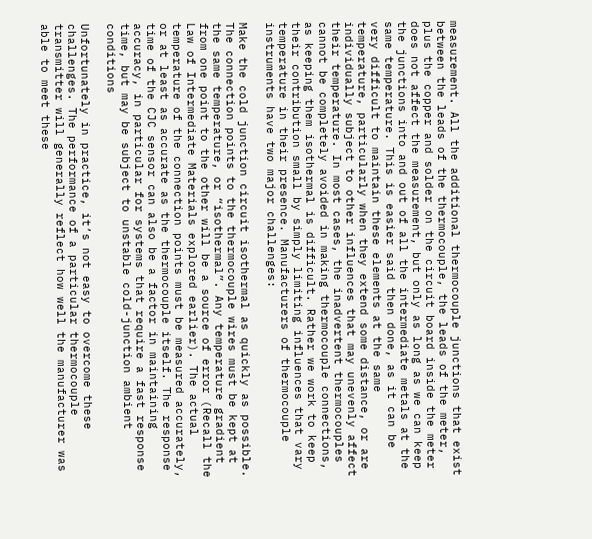measurement. All the additional thermocouple junctions that exist between the leads of the thermocouple, the leads of the meter, plus the copper and solder on the circuit board inside the meter does not affect the measurement, but only as long as we can keep the junctions into and out of all the intermediate metals at the same temperature. This is easier said then done, as it can be very difficult to maintain these elements at the same temperature, particularly when they extend some distance, or are individually subject to other influences that may unevenly affect their temperature. In most cases, the inadvertent thermocouples cannot be completely avoided in making thermocouple connections, as keeping them isothermal is difficult. Rather we work to keep their contribution small by simply limiting influences that vary temperature in their presence. Manufacturers of thermocouple instruments have two major challenges:

Make the cold junction circuit isothermal as quickly as possible. The connection points to the thermocouple wires must be kept at the same temperature, or “isothermal”. Any temperature gradient from one point to the other will be a source of error (Recall the Law of Intermediate Materials explored earlier). The actual temperature of the connection points must be measured accurately, or at least as accurate as the thermocouple itself. The response time of the CJC sensor can also be a factor in maintaining accuracy, in particular for systems that require a fast response time, but may be subject to unstable cold-junction ambient conditions

Unfortunately in practice, it’s not easy to overcome these challenges. The performance of a particular thermocouple transmitter will generally reflect how well the manufacturer was able to meet these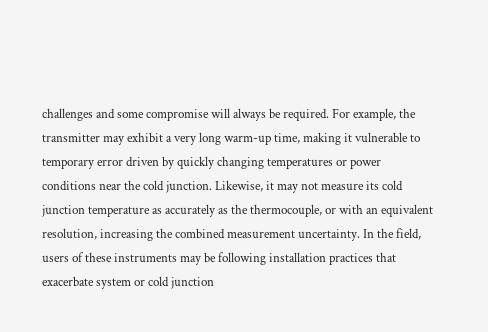challenges and some compromise will always be required. For example, the transmitter may exhibit a very long warm-up time, making it vulnerable to temporary error driven by quickly changing temperatures or power conditions near the cold junction. Likewise, it may not measure its cold junction temperature as accurately as the thermocouple, or with an equivalent resolution, increasing the combined measurement uncertainty. In the field, users of these instruments may be following installation practices that exacerbate system or cold junction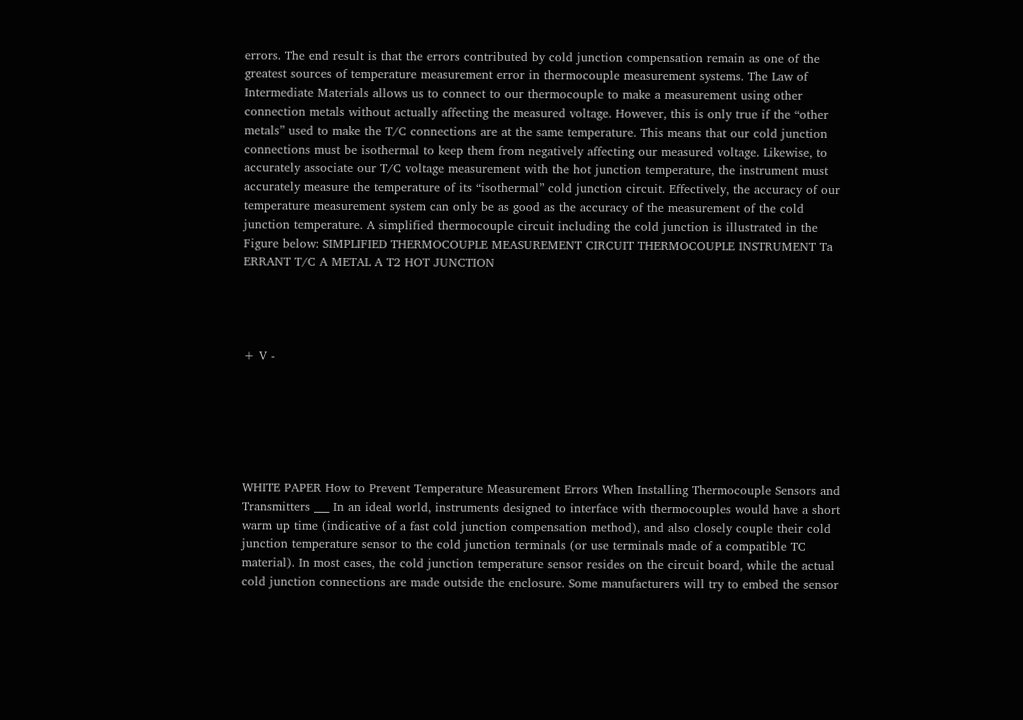errors. The end result is that the errors contributed by cold junction compensation remain as one of the greatest sources of temperature measurement error in thermocouple measurement systems. The Law of Intermediate Materials allows us to connect to our thermocouple to make a measurement using other connection metals without actually affecting the measured voltage. However, this is only true if the “other metals” used to make the T/C connections are at the same temperature. This means that our cold junction connections must be isothermal to keep them from negatively affecting our measured voltage. Likewise, to accurately associate our T/C voltage measurement with the hot junction temperature, the instrument must accurately measure the temperature of its “isothermal” cold junction circuit. Effectively, the accuracy of our temperature measurement system can only be as good as the accuracy of the measurement of the cold junction temperature. A simplified thermocouple circuit including the cold junction is illustrated in the Figure below: SIMPLIFIED THERMOCOUPLE MEASUREMENT CIRCUIT THERMOCOUPLE INSTRUMENT Ta ERRANT T/C A METAL A T2 HOT JUNCTION




+ V -






WHITE PAPER How to Prevent Temperature Measurement Errors When Installing Thermocouple Sensors and Transmitters ___ In an ideal world, instruments designed to interface with thermocouples would have a short warm up time (indicative of a fast cold junction compensation method), and also closely couple their cold junction temperature sensor to the cold junction terminals (or use terminals made of a compatible TC material). In most cases, the cold junction temperature sensor resides on the circuit board, while the actual cold junction connections are made outside the enclosure. Some manufacturers will try to embed the sensor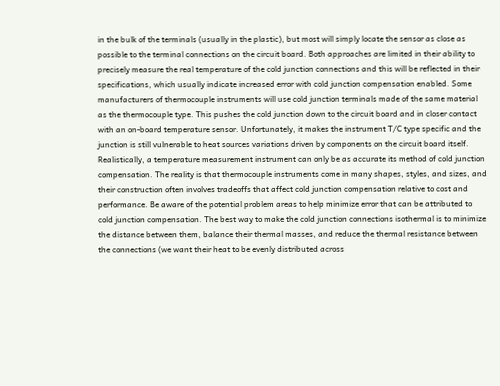in the bulk of the terminals (usually in the plastic), but most will simply locate the sensor as close as possible to the terminal connections on the circuit board. Both approaches are limited in their ability to precisely measure the real temperature of the cold junction connections and this will be reflected in their specifications, which usually indicate increased error with cold junction compensation enabled. Some manufacturers of thermocouple instruments will use cold junction terminals made of the same material as the thermocouple type. This pushes the cold junction down to the circuit board and in closer contact with an on-board temperature sensor. Unfortunately, it makes the instrument T/C type specific and the junction is still vulnerable to heat sources variations driven by components on the circuit board itself. Realistically, a temperature measurement instrument can only be as accurate its method of cold junction compensation. The reality is that thermocouple instruments come in many shapes, styles, and sizes, and their construction often involves tradeoffs that affect cold junction compensation relative to cost and performance. Be aware of the potential problem areas to help minimize error that can be attributed to cold junction compensation. The best way to make the cold junction connections isothermal is to minimize the distance between them, balance their thermal masses, and reduce the thermal resistance between the connections (we want their heat to be evenly distributed across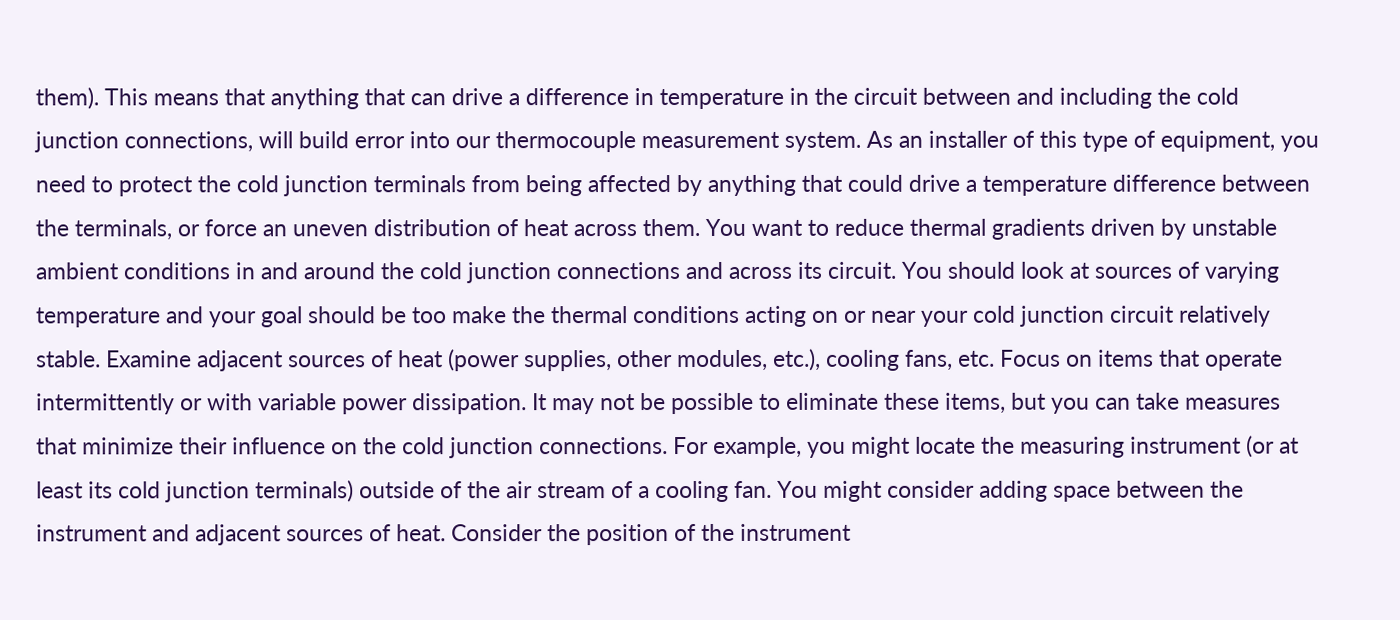them). This means that anything that can drive a difference in temperature in the circuit between and including the cold junction connections, will build error into our thermocouple measurement system. As an installer of this type of equipment, you need to protect the cold junction terminals from being affected by anything that could drive a temperature difference between the terminals, or force an uneven distribution of heat across them. You want to reduce thermal gradients driven by unstable ambient conditions in and around the cold junction connections and across its circuit. You should look at sources of varying temperature and your goal should be too make the thermal conditions acting on or near your cold junction circuit relatively stable. Examine adjacent sources of heat (power supplies, other modules, etc.), cooling fans, etc. Focus on items that operate intermittently or with variable power dissipation. It may not be possible to eliminate these items, but you can take measures that minimize their influence on the cold junction connections. For example, you might locate the measuring instrument (or at least its cold junction terminals) outside of the air stream of a cooling fan. You might consider adding space between the instrument and adjacent sources of heat. Consider the position of the instrument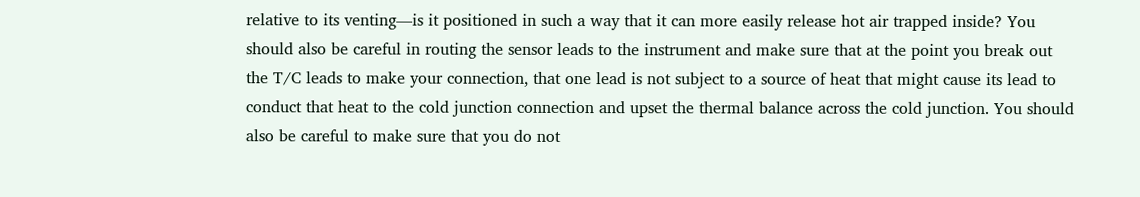relative to its venting—is it positioned in such a way that it can more easily release hot air trapped inside? You should also be careful in routing the sensor leads to the instrument and make sure that at the point you break out the T/C leads to make your connection, that one lead is not subject to a source of heat that might cause its lead to conduct that heat to the cold junction connection and upset the thermal balance across the cold junction. You should also be careful to make sure that you do not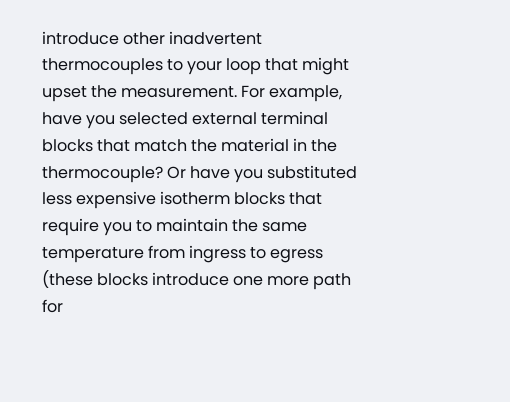introduce other inadvertent thermocouples to your loop that might upset the measurement. For example, have you selected external terminal blocks that match the material in the thermocouple? Or have you substituted less expensive isotherm blocks that require you to maintain the same temperature from ingress to egress (these blocks introduce one more path for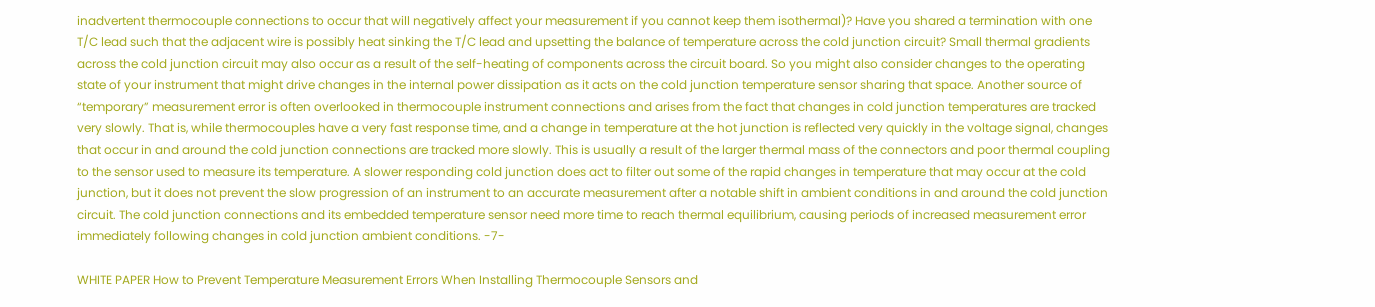inadvertent thermocouple connections to occur that will negatively affect your measurement if you cannot keep them isothermal)? Have you shared a termination with one T/C lead such that the adjacent wire is possibly heat sinking the T/C lead and upsetting the balance of temperature across the cold junction circuit? Small thermal gradients across the cold junction circuit may also occur as a result of the self-heating of components across the circuit board. So you might also consider changes to the operating state of your instrument that might drive changes in the internal power dissipation as it acts on the cold junction temperature sensor sharing that space. Another source of “temporary” measurement error is often overlooked in thermocouple instrument connections and arises from the fact that changes in cold junction temperatures are tracked very slowly. That is, while thermocouples have a very fast response time, and a change in temperature at the hot junction is reflected very quickly in the voltage signal, changes that occur in and around the cold junction connections are tracked more slowly. This is usually a result of the larger thermal mass of the connectors and poor thermal coupling to the sensor used to measure its temperature. A slower responding cold junction does act to filter out some of the rapid changes in temperature that may occur at the cold junction, but it does not prevent the slow progression of an instrument to an accurate measurement after a notable shift in ambient conditions in and around the cold junction circuit. The cold junction connections and its embedded temperature sensor need more time to reach thermal equilibrium, causing periods of increased measurement error immediately following changes in cold junction ambient conditions. -7-

WHITE PAPER How to Prevent Temperature Measurement Errors When Installing Thermocouple Sensors and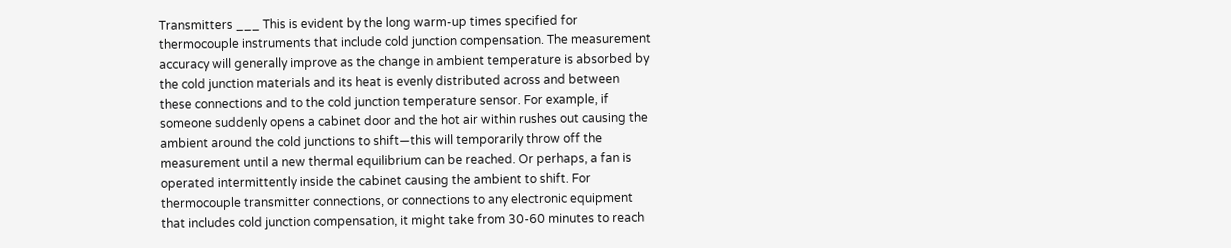Transmitters ___ This is evident by the long warm-up times specified for thermocouple instruments that include cold junction compensation. The measurement accuracy will generally improve as the change in ambient temperature is absorbed by the cold junction materials and its heat is evenly distributed across and between these connections and to the cold junction temperature sensor. For example, if someone suddenly opens a cabinet door and the hot air within rushes out causing the ambient around the cold junctions to shift—this will temporarily throw off the measurement until a new thermal equilibrium can be reached. Or perhaps, a fan is operated intermittently inside the cabinet causing the ambient to shift. For thermocouple transmitter connections, or connections to any electronic equipment that includes cold junction compensation, it might take from 30-60 minutes to reach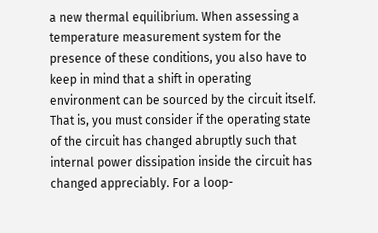a new thermal equilibrium. When assessing a temperature measurement system for the presence of these conditions, you also have to keep in mind that a shift in operating environment can be sourced by the circuit itself. That is, you must consider if the operating state of the circuit has changed abruptly such that internal power dissipation inside the circuit has changed appreciably. For a loop-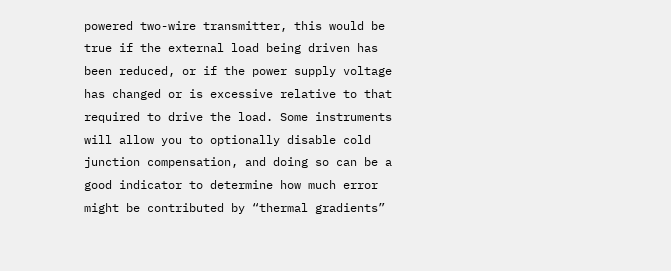powered two-wire transmitter, this would be true if the external load being driven has been reduced, or if the power supply voltage has changed or is excessive relative to that required to drive the load. Some instruments will allow you to optionally disable cold junction compensation, and doing so can be a good indicator to determine how much error might be contributed by “thermal gradients”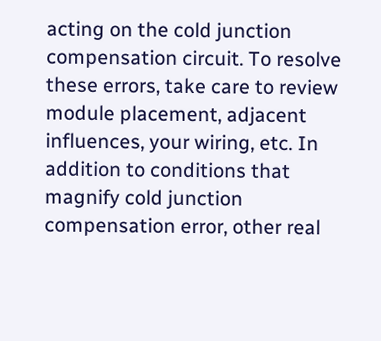acting on the cold junction compensation circuit. To resolve these errors, take care to review module placement, adjacent influences, your wiring, etc. In addition to conditions that magnify cold junction compensation error, other real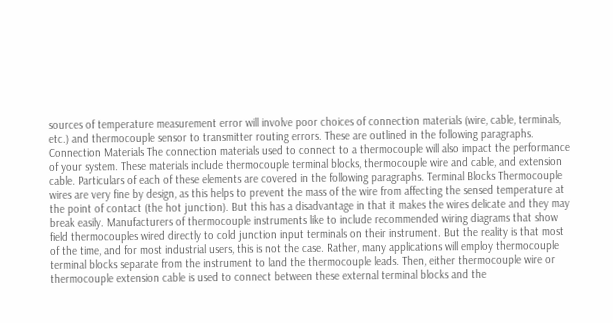sources of temperature measurement error will involve poor choices of connection materials (wire, cable, terminals, etc.) and thermocouple sensor to transmitter routing errors. These are outlined in the following paragraphs. Connection Materials The connection materials used to connect to a thermocouple will also impact the performance of your system. These materials include thermocouple terminal blocks, thermocouple wire and cable, and extension cable. Particulars of each of these elements are covered in the following paragraphs. Terminal Blocks Thermocouple wires are very fine by design, as this helps to prevent the mass of the wire from affecting the sensed temperature at the point of contact (the hot junction). But this has a disadvantage in that it makes the wires delicate and they may break easily. Manufacturers of thermocouple instruments like to include recommended wiring diagrams that show field thermocouples wired directly to cold junction input terminals on their instrument. But the reality is that most of the time, and for most industrial users, this is not the case. Rather, many applications will employ thermocouple terminal blocks separate from the instrument to land the thermocouple leads. Then, either thermocouple wire or thermocouple extension cable is used to connect between these external terminal blocks and the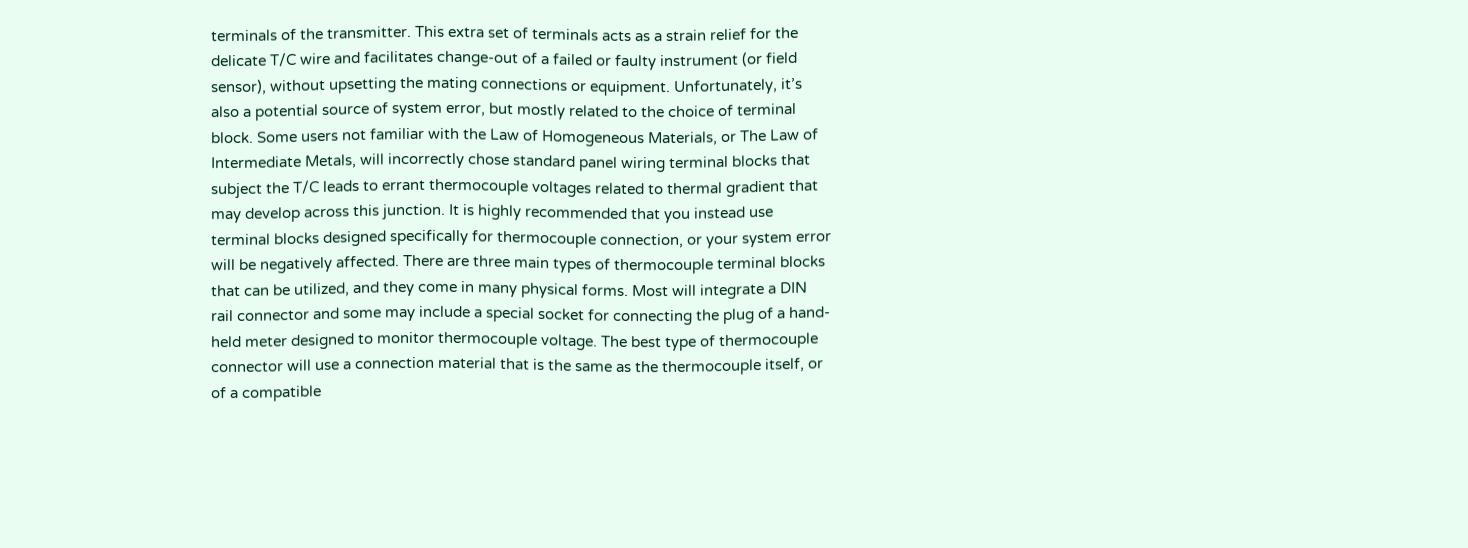terminals of the transmitter. This extra set of terminals acts as a strain relief for the delicate T/C wire and facilitates change-out of a failed or faulty instrument (or field sensor), without upsetting the mating connections or equipment. Unfortunately, it’s also a potential source of system error, but mostly related to the choice of terminal block. Some users not familiar with the Law of Homogeneous Materials, or The Law of Intermediate Metals, will incorrectly chose standard panel wiring terminal blocks that subject the T/C leads to errant thermocouple voltages related to thermal gradient that may develop across this junction. It is highly recommended that you instead use terminal blocks designed specifically for thermocouple connection, or your system error will be negatively affected. There are three main types of thermocouple terminal blocks that can be utilized, and they come in many physical forms. Most will integrate a DIN rail connector and some may include a special socket for connecting the plug of a hand-held meter designed to monitor thermocouple voltage. The best type of thermocouple connector will use a connection material that is the same as the thermocouple itself, or of a compatible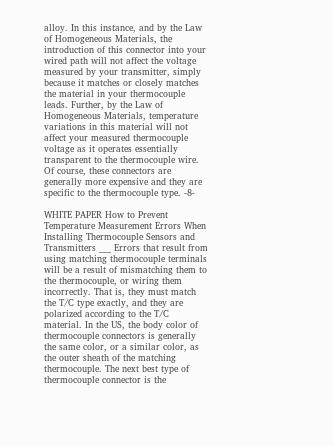alloy. In this instance, and by the Law of Homogeneous Materials, the introduction of this connector into your wired path will not affect the voltage measured by your transmitter, simply because it matches or closely matches the material in your thermocouple leads. Further, by the Law of Homogeneous Materials, temperature variations in this material will not affect your measured thermocouple voltage as it operates essentially transparent to the thermocouple wire. Of course, these connectors are generally more expensive and they are specific to the thermocouple type. -8-

WHITE PAPER How to Prevent Temperature Measurement Errors When Installing Thermocouple Sensors and Transmitters ___ Errors that result from using matching thermocouple terminals will be a result of mismatching them to the thermocouple, or wiring them incorrectly. That is, they must match the T/C type exactly, and they are polarized according to the T/C material. In the US, the body color of thermocouple connectors is generally the same color, or a similar color, as the outer sheath of the matching thermocouple. The next best type of thermocouple connector is the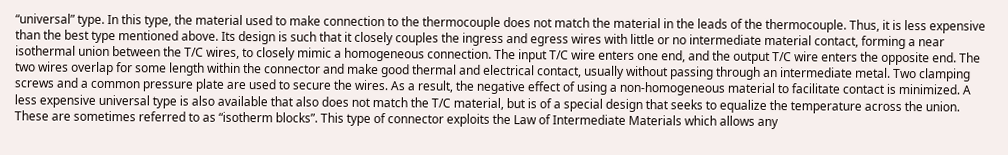“universal” type. In this type, the material used to make connection to the thermocouple does not match the material in the leads of the thermocouple. Thus, it is less expensive than the best type mentioned above. Its design is such that it closely couples the ingress and egress wires with little or no intermediate material contact, forming a near isothermal union between the T/C wires, to closely mimic a homogeneous connection. The input T/C wire enters one end, and the output T/C wire enters the opposite end. The two wires overlap for some length within the connector and make good thermal and electrical contact, usually without passing through an intermediate metal. Two clamping screws and a common pressure plate are used to secure the wires. As a result, the negative effect of using a non-homogeneous material to facilitate contact is minimized. A less expensive universal type is also available that also does not match the T/C material, but is of a special design that seeks to equalize the temperature across the union. These are sometimes referred to as “isotherm blocks”. This type of connector exploits the Law of Intermediate Materials which allows any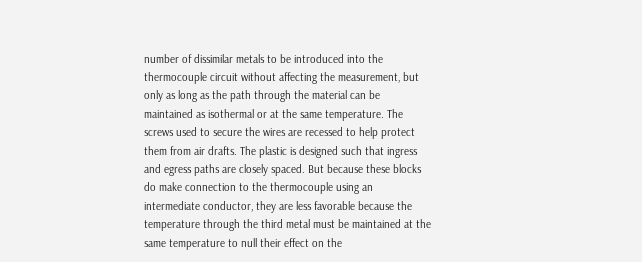number of dissimilar metals to be introduced into the thermocouple circuit without affecting the measurement, but only as long as the path through the material can be maintained as isothermal or at the same temperature. The screws used to secure the wires are recessed to help protect them from air drafts. The plastic is designed such that ingress and egress paths are closely spaced. But because these blocks do make connection to the thermocouple using an intermediate conductor, they are less favorable because the temperature through the third metal must be maintained at the same temperature to null their effect on the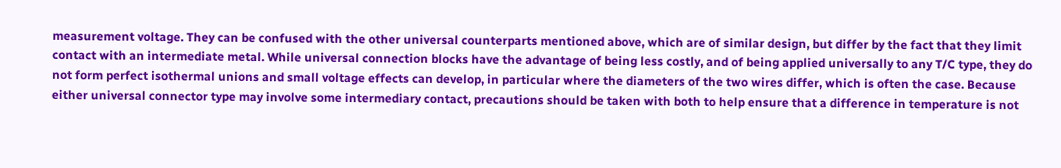measurement voltage. They can be confused with the other universal counterparts mentioned above, which are of similar design, but differ by the fact that they limit contact with an intermediate metal. While universal connection blocks have the advantage of being less costly, and of being applied universally to any T/C type, they do not form perfect isothermal unions and small voltage effects can develop, in particular where the diameters of the two wires differ, which is often the case. Because either universal connector type may involve some intermediary contact, precautions should be taken with both to help ensure that a difference in temperature is not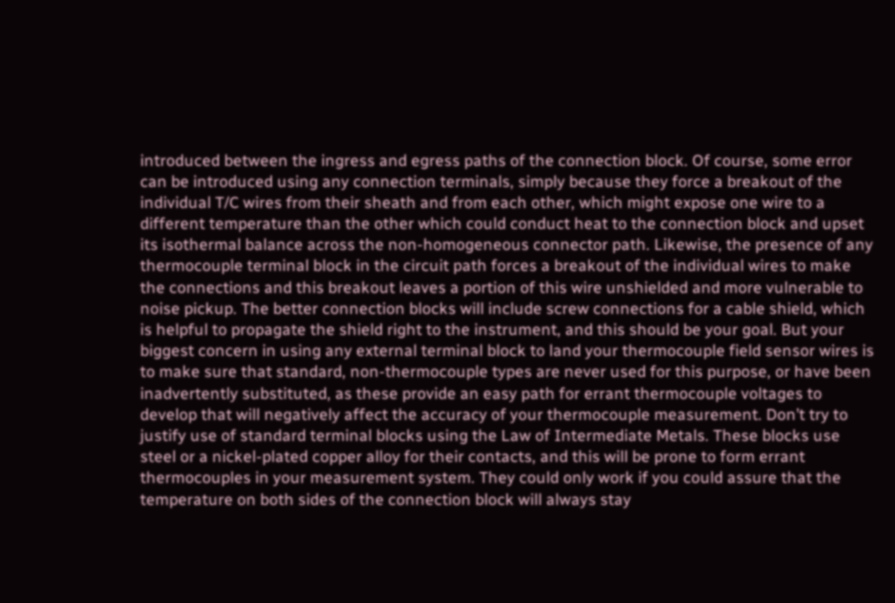introduced between the ingress and egress paths of the connection block. Of course, some error can be introduced using any connection terminals, simply because they force a breakout of the individual T/C wires from their sheath and from each other, which might expose one wire to a different temperature than the other which could conduct heat to the connection block and upset its isothermal balance across the non-homogeneous connector path. Likewise, the presence of any thermocouple terminal block in the circuit path forces a breakout of the individual wires to make the connections and this breakout leaves a portion of this wire unshielded and more vulnerable to noise pickup. The better connection blocks will include screw connections for a cable shield, which is helpful to propagate the shield right to the instrument, and this should be your goal. But your biggest concern in using any external terminal block to land your thermocouple field sensor wires is to make sure that standard, non-thermocouple types are never used for this purpose, or have been inadvertently substituted, as these provide an easy path for errant thermocouple voltages to develop that will negatively affect the accuracy of your thermocouple measurement. Don’t try to justify use of standard terminal blocks using the Law of Intermediate Metals. These blocks use steel or a nickel-plated copper alloy for their contacts, and this will be prone to form errant thermocouples in your measurement system. They could only work if you could assure that the temperature on both sides of the connection block will always stay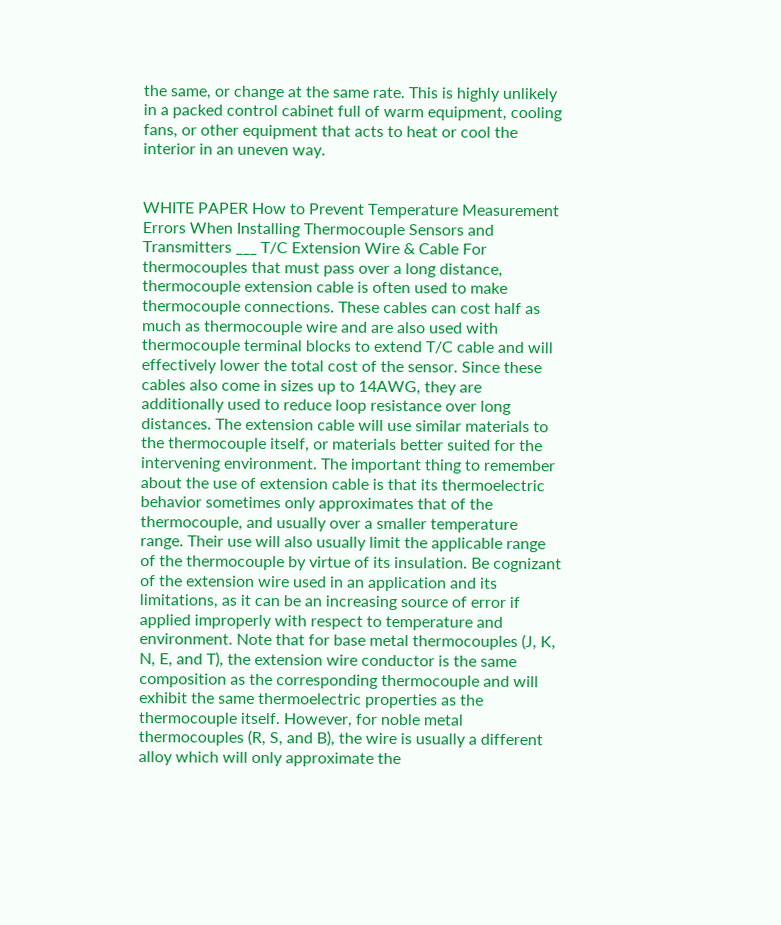the same, or change at the same rate. This is highly unlikely in a packed control cabinet full of warm equipment, cooling fans, or other equipment that acts to heat or cool the interior in an uneven way.


WHITE PAPER How to Prevent Temperature Measurement Errors When Installing Thermocouple Sensors and Transmitters ___ T/C Extension Wire & Cable For thermocouples that must pass over a long distance, thermocouple extension cable is often used to make thermocouple connections. These cables can cost half as much as thermocouple wire and are also used with thermocouple terminal blocks to extend T/C cable and will effectively lower the total cost of the sensor. Since these cables also come in sizes up to 14AWG, they are additionally used to reduce loop resistance over long distances. The extension cable will use similar materials to the thermocouple itself, or materials better suited for the intervening environment. The important thing to remember about the use of extension cable is that its thermoelectric behavior sometimes only approximates that of the thermocouple, and usually over a smaller temperature range. Their use will also usually limit the applicable range of the thermocouple by virtue of its insulation. Be cognizant of the extension wire used in an application and its limitations, as it can be an increasing source of error if applied improperly with respect to temperature and environment. Note that for base metal thermocouples (J, K, N, E, and T), the extension wire conductor is the same composition as the corresponding thermocouple and will exhibit the same thermoelectric properties as the thermocouple itself. However, for noble metal thermocouples (R, S, and B), the wire is usually a different alloy which will only approximate the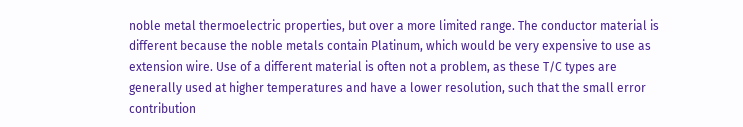noble metal thermoelectric properties, but over a more limited range. The conductor material is different because the noble metals contain Platinum, which would be very expensive to use as extension wire. Use of a different material is often not a problem, as these T/C types are generally used at higher temperatures and have a lower resolution, such that the small error contribution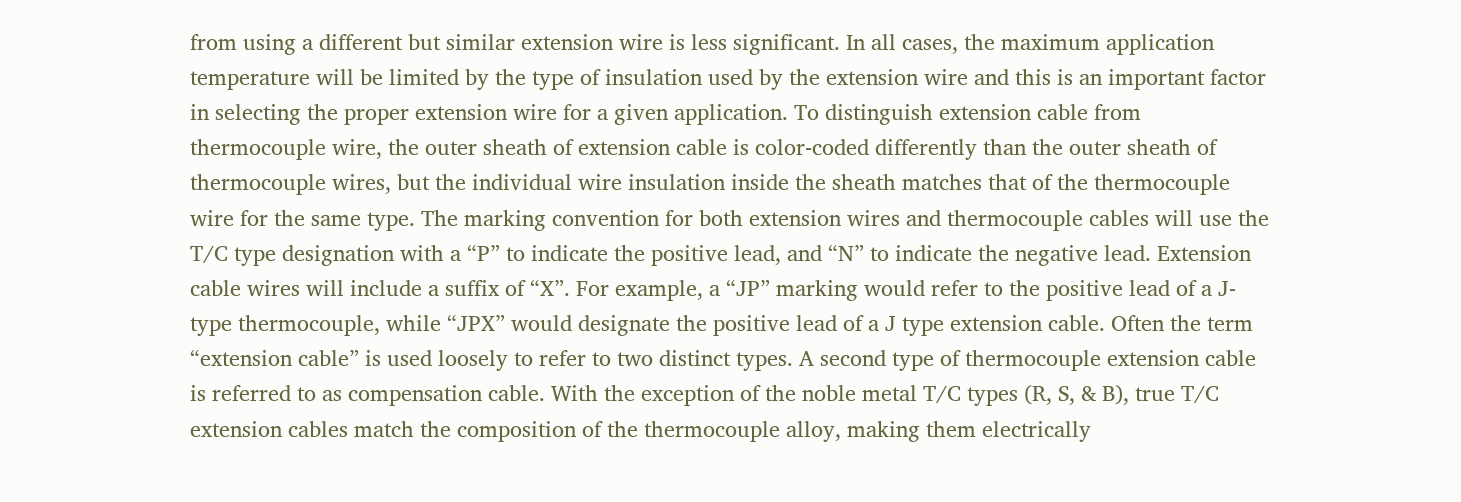from using a different but similar extension wire is less significant. In all cases, the maximum application temperature will be limited by the type of insulation used by the extension wire and this is an important factor in selecting the proper extension wire for a given application. To distinguish extension cable from thermocouple wire, the outer sheath of extension cable is color-coded differently than the outer sheath of thermocouple wires, but the individual wire insulation inside the sheath matches that of the thermocouple wire for the same type. The marking convention for both extension wires and thermocouple cables will use the T/C type designation with a “P” to indicate the positive lead, and “N” to indicate the negative lead. Extension cable wires will include a suffix of “X”. For example, a “JP” marking would refer to the positive lead of a J-type thermocouple, while “JPX” would designate the positive lead of a J type extension cable. Often the term “extension cable” is used loosely to refer to two distinct types. A second type of thermocouple extension cable is referred to as compensation cable. With the exception of the noble metal T/C types (R, S, & B), true T/C extension cables match the composition of the thermocouple alloy, making them electrically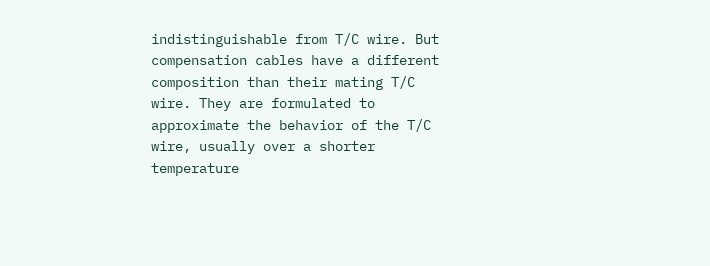indistinguishable from T/C wire. But compensation cables have a different composition than their mating T/C wire. They are formulated to approximate the behavior of the T/C wire, usually over a shorter temperature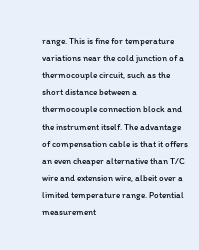range. This is fine for temperature variations near the cold junction of a thermocouple circuit, such as the short distance between a thermocouple connection block and the instrument itself. The advantage of compensation cable is that it offers an even cheaper alternative than T/C wire and extension wire, albeit over a limited temperature range. Potential measurement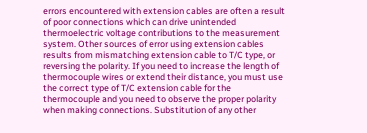errors encountered with extension cables are often a result of poor connections which can drive unintended thermoelectric voltage contributions to the measurement system. Other sources of error using extension cables results from mismatching extension cable to T/C type, or reversing the polarity. If you need to increase the length of thermocouple wires or extend their distance, you must use the correct type of T/C extension cable for the thermocouple and you need to observe the proper polarity when making connections. Substitution of any other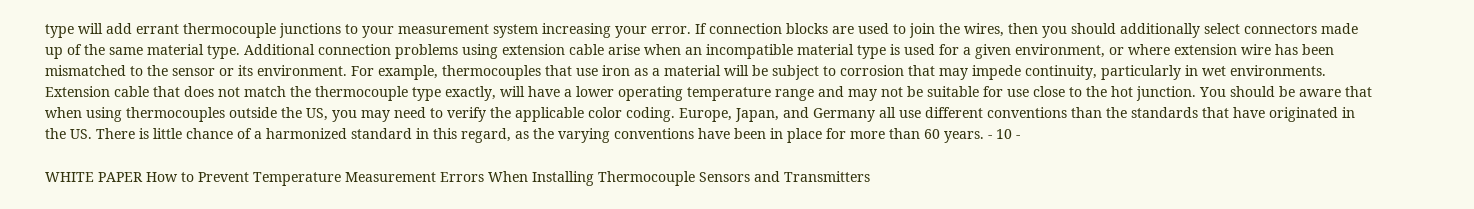type will add errant thermocouple junctions to your measurement system increasing your error. If connection blocks are used to join the wires, then you should additionally select connectors made up of the same material type. Additional connection problems using extension cable arise when an incompatible material type is used for a given environment, or where extension wire has been mismatched to the sensor or its environment. For example, thermocouples that use iron as a material will be subject to corrosion that may impede continuity, particularly in wet environments. Extension cable that does not match the thermocouple type exactly, will have a lower operating temperature range and may not be suitable for use close to the hot junction. You should be aware that when using thermocouples outside the US, you may need to verify the applicable color coding. Europe, Japan, and Germany all use different conventions than the standards that have originated in the US. There is little chance of a harmonized standard in this regard, as the varying conventions have been in place for more than 60 years. - 10 -

WHITE PAPER How to Prevent Temperature Measurement Errors When Installing Thermocouple Sensors and Transmitters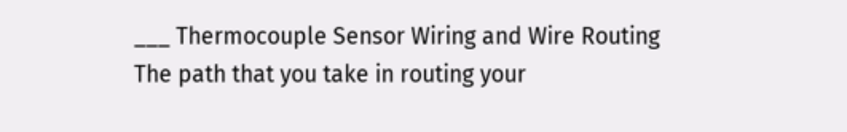___ Thermocouple Sensor Wiring and Wire Routing The path that you take in routing your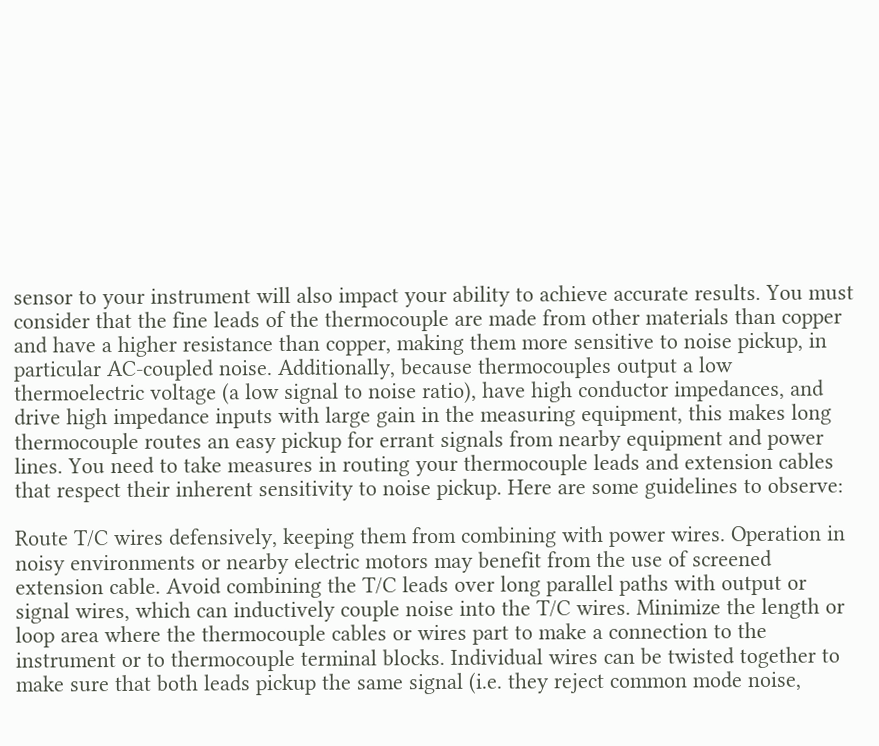sensor to your instrument will also impact your ability to achieve accurate results. You must consider that the fine leads of the thermocouple are made from other materials than copper and have a higher resistance than copper, making them more sensitive to noise pickup, in particular AC-coupled noise. Additionally, because thermocouples output a low thermoelectric voltage (a low signal to noise ratio), have high conductor impedances, and drive high impedance inputs with large gain in the measuring equipment, this makes long thermocouple routes an easy pickup for errant signals from nearby equipment and power lines. You need to take measures in routing your thermocouple leads and extension cables that respect their inherent sensitivity to noise pickup. Here are some guidelines to observe:

Route T/C wires defensively, keeping them from combining with power wires. Operation in noisy environments or nearby electric motors may benefit from the use of screened extension cable. Avoid combining the T/C leads over long parallel paths with output or signal wires, which can inductively couple noise into the T/C wires. Minimize the length or loop area where the thermocouple cables or wires part to make a connection to the instrument or to thermocouple terminal blocks. Individual wires can be twisted together to make sure that both leads pickup the same signal (i.e. they reject common mode noise,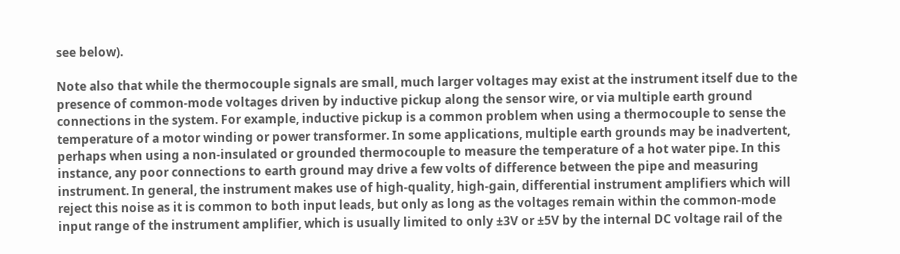see below).

Note also that while the thermocouple signals are small, much larger voltages may exist at the instrument itself due to the presence of common-mode voltages driven by inductive pickup along the sensor wire, or via multiple earth ground connections in the system. For example, inductive pickup is a common problem when using a thermocouple to sense the temperature of a motor winding or power transformer. In some applications, multiple earth grounds may be inadvertent, perhaps when using a non-insulated or grounded thermocouple to measure the temperature of a hot water pipe. In this instance, any poor connections to earth ground may drive a few volts of difference between the pipe and measuring instrument. In general, the instrument makes use of high-quality, high-gain, differential instrument amplifiers which will reject this noise as it is common to both input leads, but only as long as the voltages remain within the common-mode input range of the instrument amplifier, which is usually limited to only ±3V or ±5V by the internal DC voltage rail of the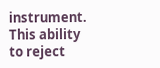instrument. This ability to reject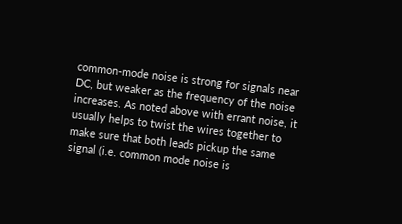common-mode noise is strong for signals near DC, but weaker as the frequency of the noise increases. As noted above with errant noise, it usually helps to twist the wires together to make sure that both leads pickup the same signal (i.e. common mode noise is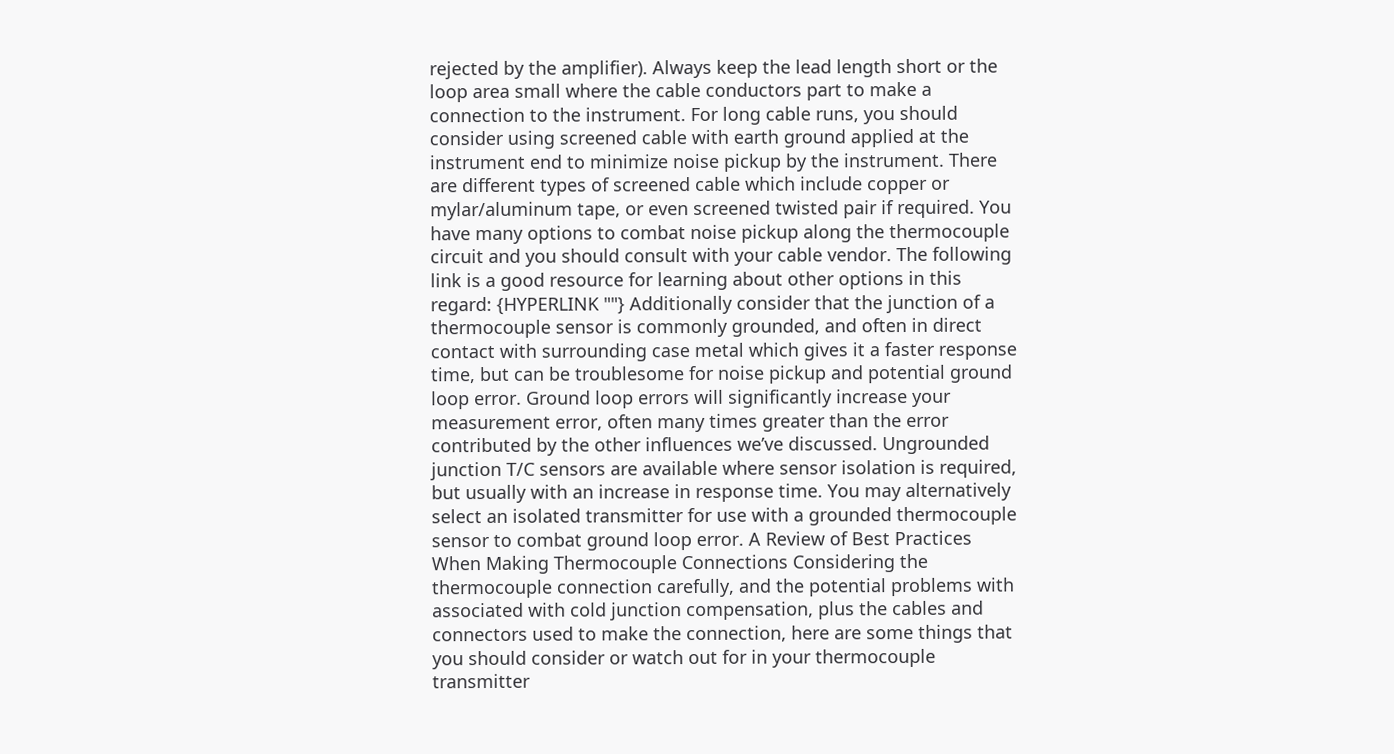rejected by the amplifier). Always keep the lead length short or the loop area small where the cable conductors part to make a connection to the instrument. For long cable runs, you should consider using screened cable with earth ground applied at the instrument end to minimize noise pickup by the instrument. There are different types of screened cable which include copper or mylar/aluminum tape, or even screened twisted pair if required. You have many options to combat noise pickup along the thermocouple circuit and you should consult with your cable vendor. The following link is a good resource for learning about other options in this regard: {HYPERLINK ""} Additionally consider that the junction of a thermocouple sensor is commonly grounded, and often in direct contact with surrounding case metal which gives it a faster response time, but can be troublesome for noise pickup and potential ground loop error. Ground loop errors will significantly increase your measurement error, often many times greater than the error contributed by the other influences we’ve discussed. Ungrounded junction T/C sensors are available where sensor isolation is required, but usually with an increase in response time. You may alternatively select an isolated transmitter for use with a grounded thermocouple sensor to combat ground loop error. A Review of Best Practices When Making Thermocouple Connections Considering the thermocouple connection carefully, and the potential problems with associated with cold junction compensation, plus the cables and connectors used to make the connection, here are some things that you should consider or watch out for in your thermocouple transmitter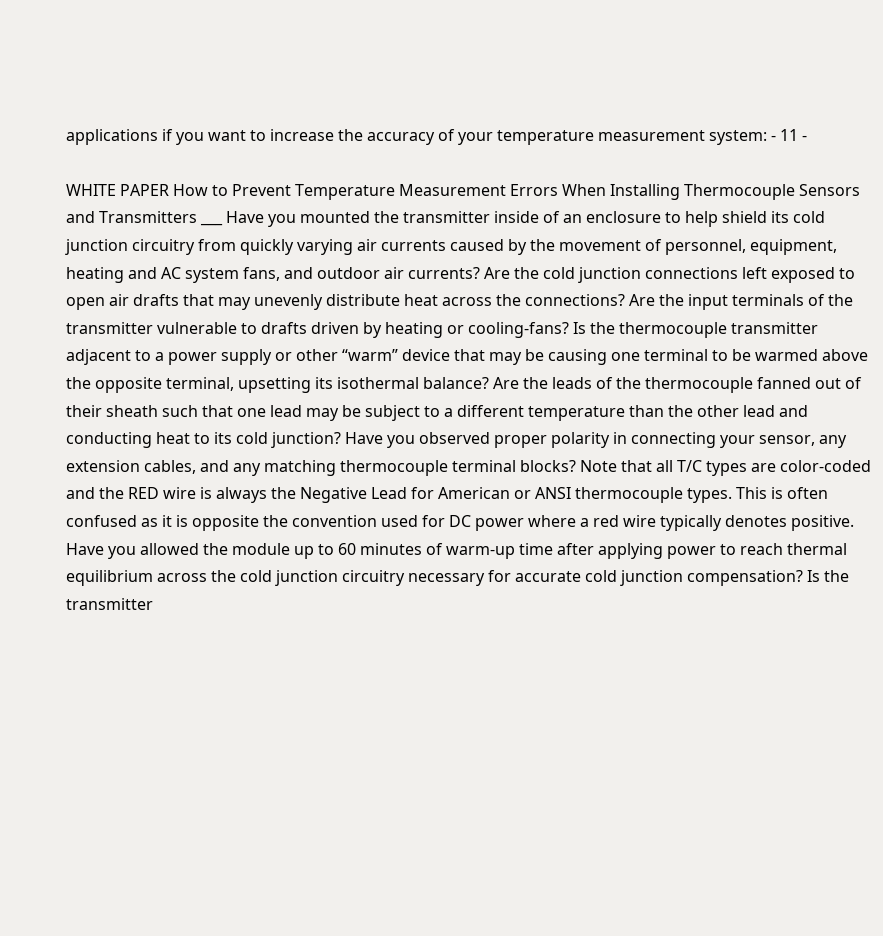applications if you want to increase the accuracy of your temperature measurement system: - 11 -

WHITE PAPER How to Prevent Temperature Measurement Errors When Installing Thermocouple Sensors and Transmitters ___ Have you mounted the transmitter inside of an enclosure to help shield its cold junction circuitry from quickly varying air currents caused by the movement of personnel, equipment, heating and AC system fans, and outdoor air currents? Are the cold junction connections left exposed to open air drafts that may unevenly distribute heat across the connections? Are the input terminals of the transmitter vulnerable to drafts driven by heating or cooling-fans? Is the thermocouple transmitter adjacent to a power supply or other “warm” device that may be causing one terminal to be warmed above the opposite terminal, upsetting its isothermal balance? Are the leads of the thermocouple fanned out of their sheath such that one lead may be subject to a different temperature than the other lead and conducting heat to its cold junction? Have you observed proper polarity in connecting your sensor, any extension cables, and any matching thermocouple terminal blocks? Note that all T/C types are color-coded and the RED wire is always the Negative Lead for American or ANSI thermocouple types. This is often confused as it is opposite the convention used for DC power where a red wire typically denotes positive. Have you allowed the module up to 60 minutes of warm-up time after applying power to reach thermal equilibrium across the cold junction circuitry necessary for accurate cold junction compensation? Is the transmitter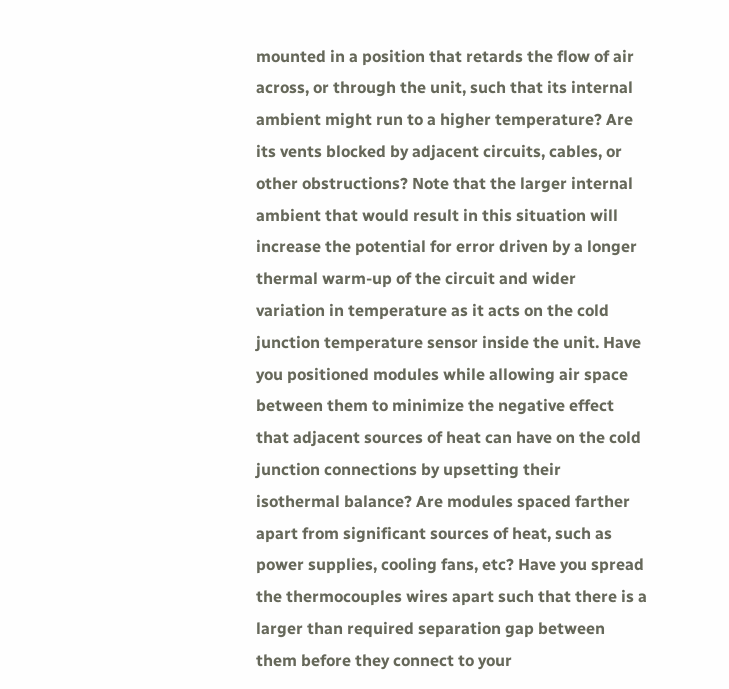mounted in a position that retards the flow of air across, or through the unit, such that its internal ambient might run to a higher temperature? Are its vents blocked by adjacent circuits, cables, or other obstructions? Note that the larger internal ambient that would result in this situation will increase the potential for error driven by a longer thermal warm-up of the circuit and wider variation in temperature as it acts on the cold junction temperature sensor inside the unit. Have you positioned modules while allowing air space between them to minimize the negative effect that adjacent sources of heat can have on the cold junction connections by upsetting their isothermal balance? Are modules spaced farther apart from significant sources of heat, such as power supplies, cooling fans, etc? Have you spread the thermocouples wires apart such that there is a larger than required separation gap between them before they connect to your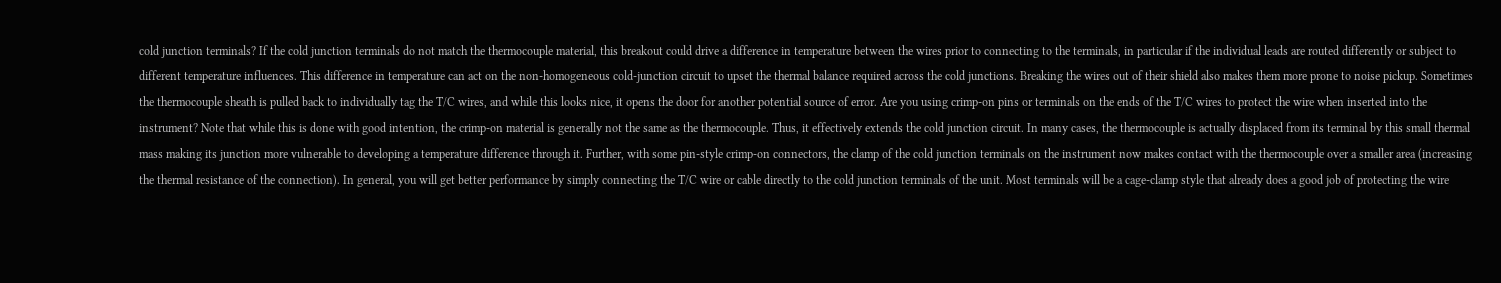cold junction terminals? If the cold junction terminals do not match the thermocouple material, this breakout could drive a difference in temperature between the wires prior to connecting to the terminals, in particular if the individual leads are routed differently or subject to different temperature influences. This difference in temperature can act on the non-homogeneous cold-junction circuit to upset the thermal balance required across the cold junctions. Breaking the wires out of their shield also makes them more prone to noise pickup. Sometimes the thermocouple sheath is pulled back to individually tag the T/C wires, and while this looks nice, it opens the door for another potential source of error. Are you using crimp-on pins or terminals on the ends of the T/C wires to protect the wire when inserted into the instrument? Note that while this is done with good intention, the crimp-on material is generally not the same as the thermocouple. Thus, it effectively extends the cold junction circuit. In many cases, the thermocouple is actually displaced from its terminal by this small thermal mass making its junction more vulnerable to developing a temperature difference through it. Further, with some pin-style crimp-on connectors, the clamp of the cold junction terminals on the instrument now makes contact with the thermocouple over a smaller area (increasing the thermal resistance of the connection). In general, you will get better performance by simply connecting the T/C wire or cable directly to the cold junction terminals of the unit. Most terminals will be a cage-clamp style that already does a good job of protecting the wire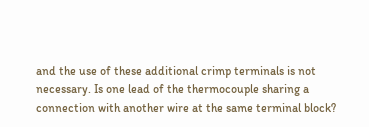and the use of these additional crimp terminals is not necessary. Is one lead of the thermocouple sharing a connection with another wire at the same terminal block?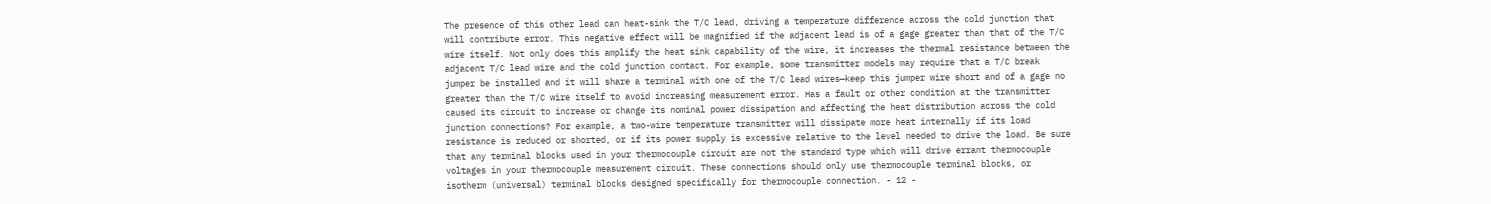The presence of this other lead can heat-sink the T/C lead, driving a temperature difference across the cold junction that will contribute error. This negative effect will be magnified if the adjacent lead is of a gage greater than that of the T/C wire itself. Not only does this amplify the heat sink capability of the wire, it increases the thermal resistance between the adjacent T/C lead wire and the cold junction contact. For example, some transmitter models may require that a T/C break jumper be installed and it will share a terminal with one of the T/C lead wires—keep this jumper wire short and of a gage no greater than the T/C wire itself to avoid increasing measurement error. Has a fault or other condition at the transmitter caused its circuit to increase or change its nominal power dissipation and affecting the heat distribution across the cold junction connections? For example, a two-wire temperature transmitter will dissipate more heat internally if its load resistance is reduced or shorted, or if its power supply is excessive relative to the level needed to drive the load. Be sure that any terminal blocks used in your thermocouple circuit are not the standard type which will drive errant thermocouple voltages in your thermocouple measurement circuit. These connections should only use thermocouple terminal blocks, or isotherm (universal) terminal blocks designed specifically for thermocouple connection. - 12 -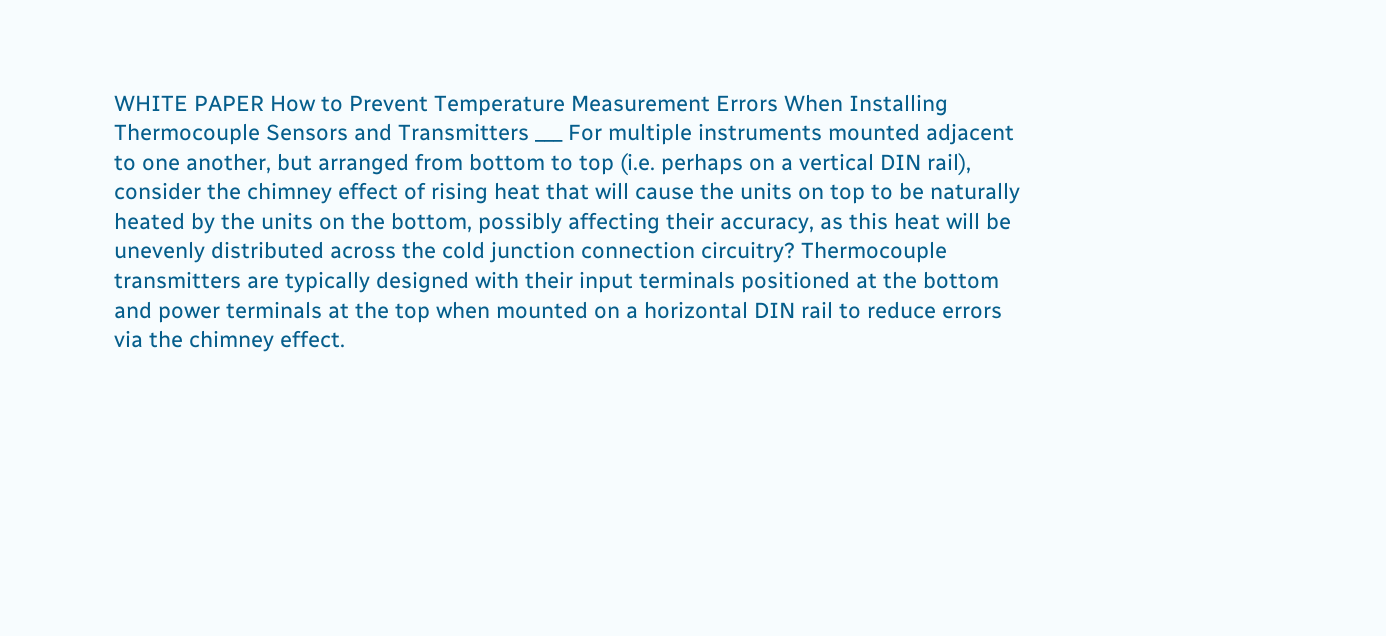WHITE PAPER How to Prevent Temperature Measurement Errors When Installing Thermocouple Sensors and Transmitters ___ For multiple instruments mounted adjacent to one another, but arranged from bottom to top (i.e. perhaps on a vertical DIN rail), consider the chimney effect of rising heat that will cause the units on top to be naturally heated by the units on the bottom, possibly affecting their accuracy, as this heat will be unevenly distributed across the cold junction connection circuitry? Thermocouple transmitters are typically designed with their input terminals positioned at the bottom and power terminals at the top when mounted on a horizontal DIN rail to reduce errors via the chimney effect.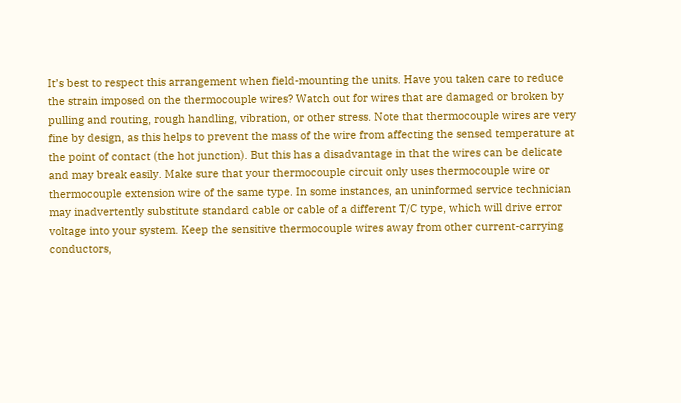It’s best to respect this arrangement when field-mounting the units. Have you taken care to reduce the strain imposed on the thermocouple wires? Watch out for wires that are damaged or broken by pulling and routing, rough handling, vibration, or other stress. Note that thermocouple wires are very fine by design, as this helps to prevent the mass of the wire from affecting the sensed temperature at the point of contact (the hot junction). But this has a disadvantage in that the wires can be delicate and may break easily. Make sure that your thermocouple circuit only uses thermocouple wire or thermocouple extension wire of the same type. In some instances, an uninformed service technician may inadvertently substitute standard cable or cable of a different T/C type, which will drive error voltage into your system. Keep the sensitive thermocouple wires away from other current-carrying conductors,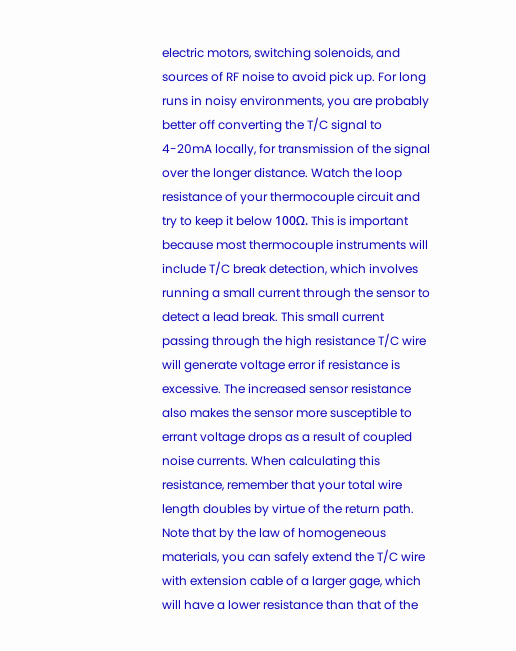electric motors, switching solenoids, and sources of RF noise to avoid pick up. For long runs in noisy environments, you are probably better off converting the T/C signal to 4-20mA locally, for transmission of the signal over the longer distance. Watch the loop resistance of your thermocouple circuit and try to keep it below 100Ω. This is important because most thermocouple instruments will include T/C break detection, which involves running a small current through the sensor to detect a lead break. This small current passing through the high resistance T/C wire will generate voltage error if resistance is excessive. The increased sensor resistance also makes the sensor more susceptible to errant voltage drops as a result of coupled noise currents. When calculating this resistance, remember that your total wire length doubles by virtue of the return path. Note that by the law of homogeneous materials, you can safely extend the T/C wire with extension cable of a larger gage, which will have a lower resistance than that of the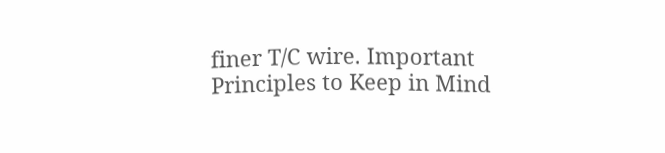finer T/C wire. Important Principles to Keep in Mind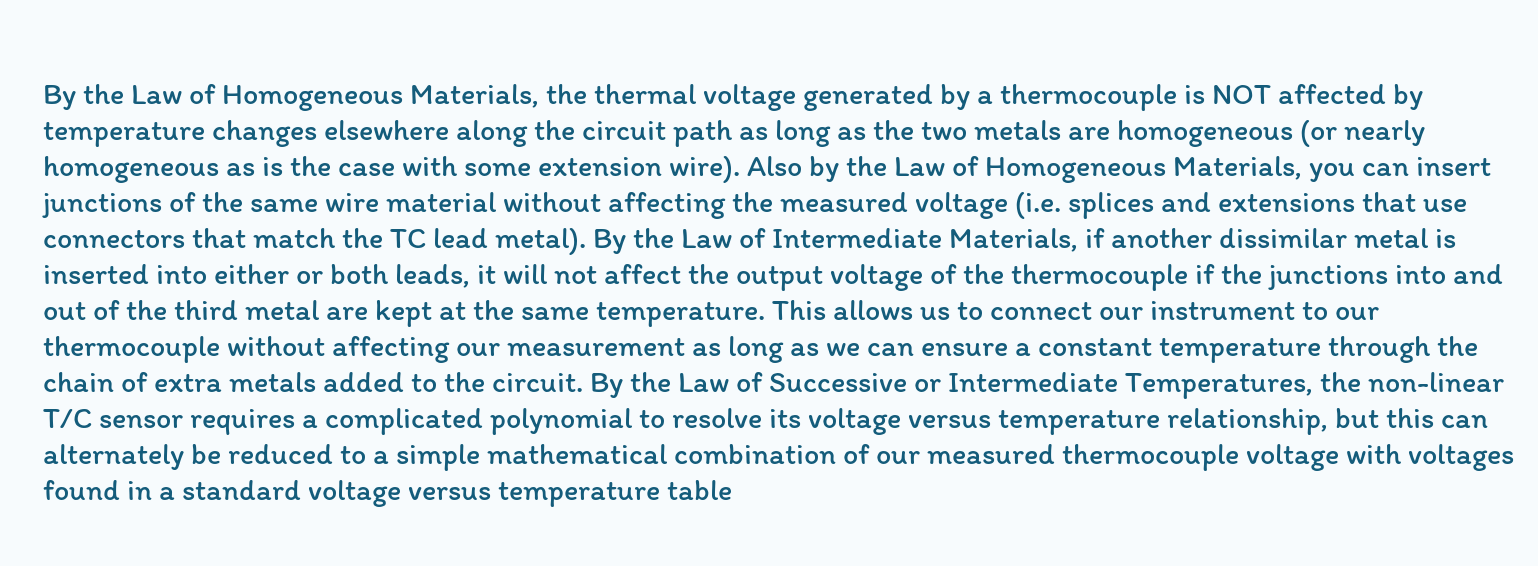By the Law of Homogeneous Materials, the thermal voltage generated by a thermocouple is NOT affected by temperature changes elsewhere along the circuit path as long as the two metals are homogeneous (or nearly homogeneous as is the case with some extension wire). Also by the Law of Homogeneous Materials, you can insert junctions of the same wire material without affecting the measured voltage (i.e. splices and extensions that use connectors that match the TC lead metal). By the Law of Intermediate Materials, if another dissimilar metal is inserted into either or both leads, it will not affect the output voltage of the thermocouple if the junctions into and out of the third metal are kept at the same temperature. This allows us to connect our instrument to our thermocouple without affecting our measurement as long as we can ensure a constant temperature through the chain of extra metals added to the circuit. By the Law of Successive or Intermediate Temperatures, the non-linear T/C sensor requires a complicated polynomial to resolve its voltage versus temperature relationship, but this can alternately be reduced to a simple mathematical combination of our measured thermocouple voltage with voltages found in a standard voltage versus temperature table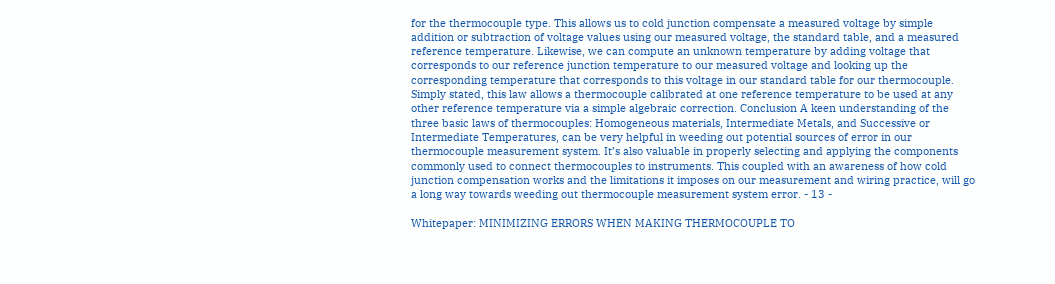for the thermocouple type. This allows us to cold junction compensate a measured voltage by simple addition or subtraction of voltage values using our measured voltage, the standard table, and a measured reference temperature. Likewise, we can compute an unknown temperature by adding voltage that corresponds to our reference junction temperature to our measured voltage and looking up the corresponding temperature that corresponds to this voltage in our standard table for our thermocouple. Simply stated, this law allows a thermocouple calibrated at one reference temperature to be used at any other reference temperature via a simple algebraic correction. Conclusion A keen understanding of the three basic laws of thermocouples: Homogeneous materials, Intermediate Metals, and Successive or Intermediate Temperatures, can be very helpful in weeding out potential sources of error in our thermocouple measurement system. It’s also valuable in properly selecting and applying the components commonly used to connect thermocouples to instruments. This coupled with an awareness of how cold junction compensation works and the limitations it imposes on our measurement and wiring practice, will go a long way towards weeding out thermocouple measurement system error. - 13 -

Whitepaper: MINIMIZING ERRORS WHEN MAKING THERMOCOUPLE TO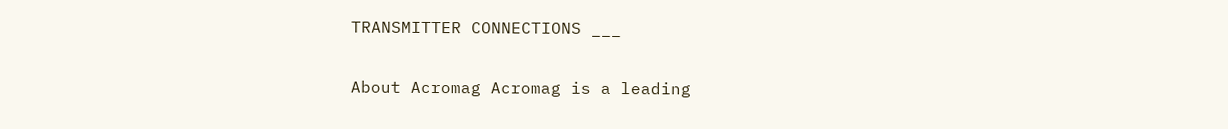TRANSMITTER CONNECTIONS ___

About Acromag Acromag is a leading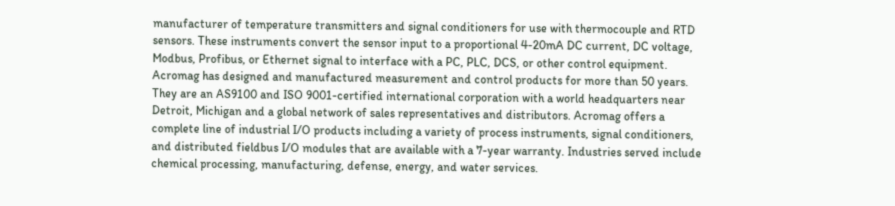manufacturer of temperature transmitters and signal conditioners for use with thermocouple and RTD sensors. These instruments convert the sensor input to a proportional 4-20mA DC current, DC voltage, Modbus, Profibus, or Ethernet signal to interface with a PC, PLC, DCS, or other control equipment. Acromag has designed and manufactured measurement and control products for more than 50 years. They are an AS9100 and ISO 9001-certified international corporation with a world headquarters near Detroit, Michigan and a global network of sales representatives and distributors. Acromag offers a complete line of industrial I/O products including a variety of process instruments, signal conditioners, and distributed fieldbus I/O modules that are available with a 7-year warranty. Industries served include chemical processing, manufacturing, defense, energy, and water services.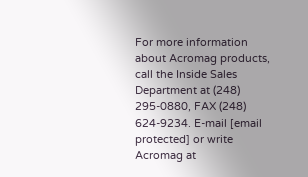For more information about Acromag products, call the Inside Sales Department at (248) 295-0880, FAX (248) 624-9234. E-mail [email protected] or write Acromag at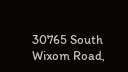30765 South Wixom Road,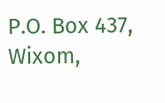P.O. Box 437, Wixom,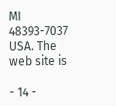MI 48393-7037 USA. The web site is

- 14 -